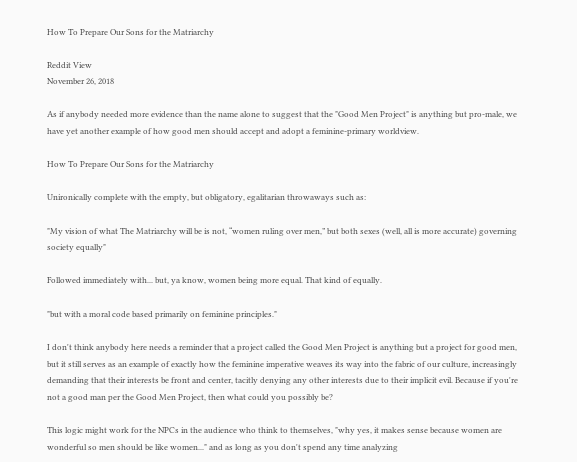How To Prepare Our Sons for the Matriarchy

Reddit View
November 26, 2018

As if anybody needed more evidence than the name alone to suggest that the "Good Men Project" is anything but pro-male, we have yet another example of how good men should accept and adopt a feminine-primary worldview.

How To Prepare Our Sons for the Matriarchy

Unironically complete with the empty, but obligatory, egalitarian throwaways such as:

"My vision of what The Matriarchy will be is not, “women ruling over men,” but both sexes (well, all is more accurate) governing society equally"

Followed immediately with... but, ya know, women being more equal. That kind of equally.

"but with a moral code based primarily on feminine principles."

I don't think anybody here needs a reminder that a project called the Good Men Project is anything but a project for good men, but it still serves as an example of exactly how the feminine imperative weaves its way into the fabric of our culture, increasingly demanding that their interests be front and center, tacitly denying any other interests due to their implicit evil. Because if you're not a good man per the Good Men Project, then what could you possibly be?

This logic might work for the NPCs in the audience who think to themselves, "why yes, it makes sense because women are wonderful so men should be like women..." and as long as you don't spend any time analyzing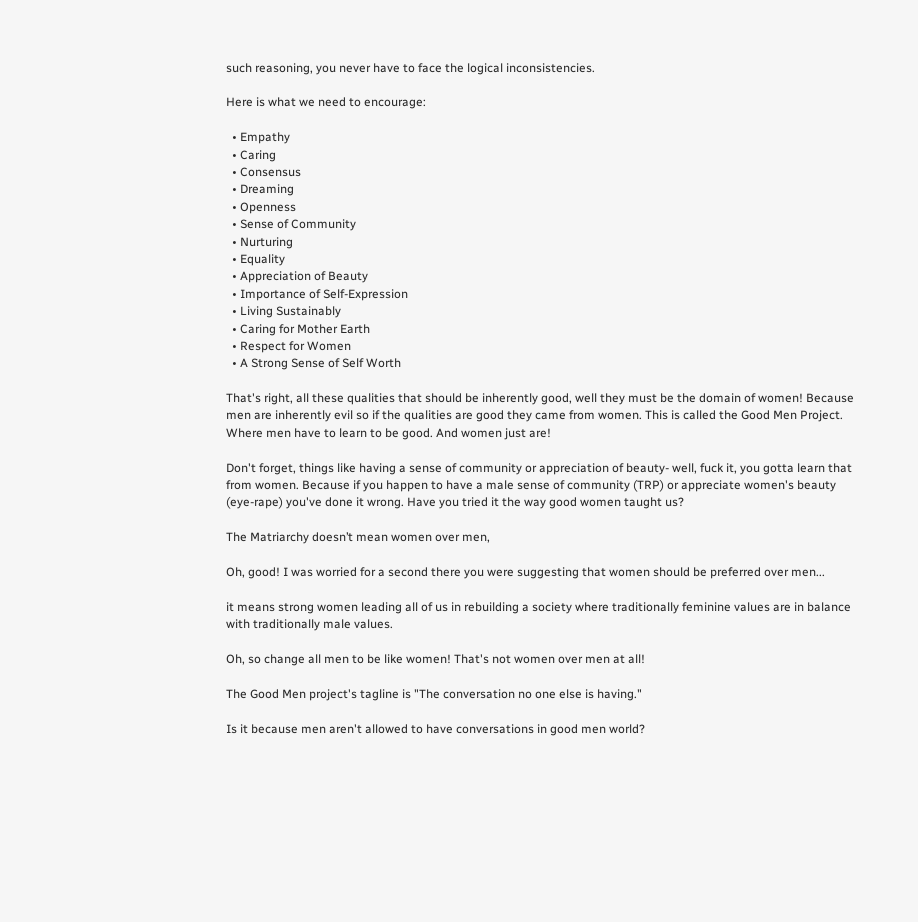such reasoning, you never have to face the logical inconsistencies.

Here is what we need to encourage:

  • Empathy
  • Caring
  • Consensus
  • Dreaming
  • Openness
  • Sense of Community
  • Nurturing
  • Equality
  • Appreciation of Beauty
  • Importance of Self-Expression
  • Living Sustainably
  • Caring for Mother Earth
  • Respect for Women
  • A Strong Sense of Self Worth

That's right, all these qualities that should be inherently good, well they must be the domain of women! Because men are inherently evil so if the qualities are good they came from women. This is called the Good Men Project. Where men have to learn to be good. And women just are!

Don't forget, things like having a sense of community or appreciation of beauty- well, fuck it, you gotta learn that from women. Because if you happen to have a male sense of community (TRP) or appreciate women's beauty (eye-rape) you've done it wrong. Have you tried it the way good women taught us?

The Matriarchy doesn’t mean women over men,

Oh, good! I was worried for a second there you were suggesting that women should be preferred over men...

it means strong women leading all of us in rebuilding a society where traditionally feminine values are in balance with traditionally male values.

Oh, so change all men to be like women! That's not women over men at all!

The Good Men project's tagline is "The conversation no one else is having."

Is it because men aren't allowed to have conversations in good men world?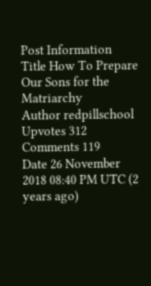Post Information
Title How To Prepare Our Sons for the Matriarchy
Author redpillschool
Upvotes 312
Comments 119
Date 26 November 2018 08:40 PM UTC (2 years ago)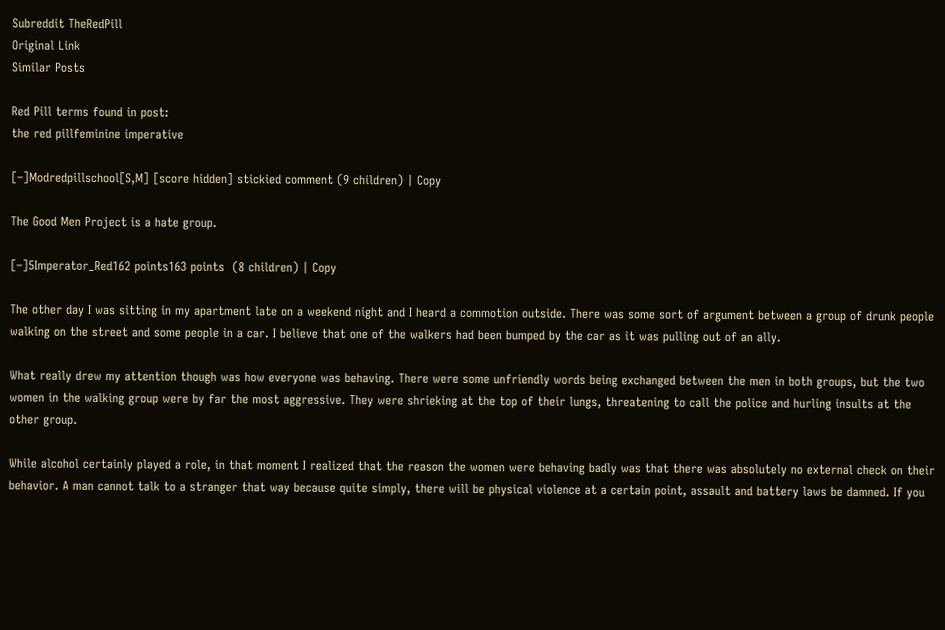Subreddit TheRedPill
Original Link
Similar Posts

Red Pill terms found in post:
the red pillfeminine imperative

[–]Modredpillschool[S,M] [score hidden] stickied comment (9 children) | Copy

The Good Men Project is a hate group.

[–]5Imperator_Red162 points163 points  (8 children) | Copy

The other day I was sitting in my apartment late on a weekend night and I heard a commotion outside. There was some sort of argument between a group of drunk people walking on the street and some people in a car. I believe that one of the walkers had been bumped by the car as it was pulling out of an ally.

What really drew my attention though was how everyone was behaving. There were some unfriendly words being exchanged between the men in both groups, but the two women in the walking group were by far the most aggressive. They were shrieking at the top of their lungs, threatening to call the police and hurling insults at the other group.

While alcohol certainly played a role, in that moment I realized that the reason the women were behaving badly was that there was absolutely no external check on their behavior. A man cannot talk to a stranger that way because quite simply, there will be physical violence at a certain point, assault and battery laws be damned. If you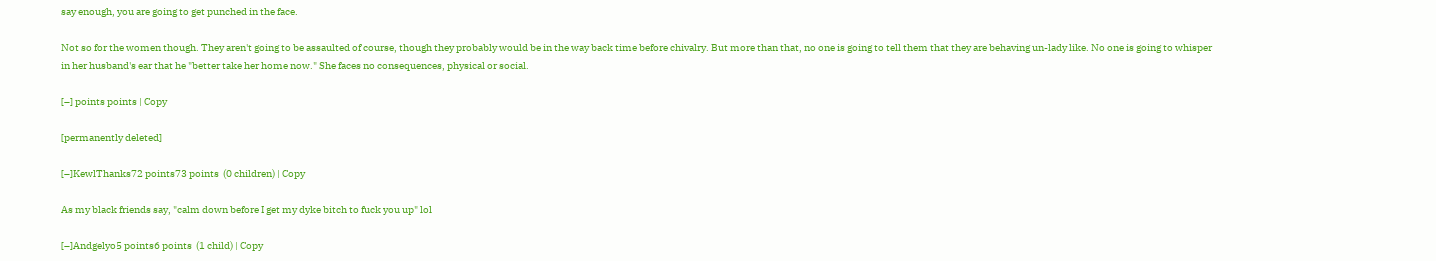say enough, you are going to get punched in the face.

Not so for the women though. They aren't going to be assaulted of course, though they probably would be in the way back time before chivalry. But more than that, no one is going to tell them that they are behaving un-lady like. No one is going to whisper in her husband's ear that he "better take her home now." She faces no consequences, physical or social.

[–] points points | Copy

[permanently deleted]

[–]KewlThanks72 points73 points  (0 children) | Copy

As my black friends say, "calm down before I get my dyke bitch to fuck you up" lol

[–]Andgelyo5 points6 points  (1 child) | Copy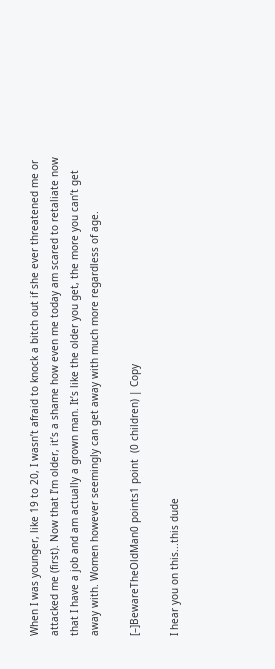When I was younger, like 19 to 20, I wasn’t afraid to knock a bitch out if she ever threatened me or attacked me (first). Now that I’m older, it’s a shame how even me today am scared to retaliate now that I have a job and am actually a grown man. It’s like the older you get, the more you can’t get away with. Women however seemingly can get away with much more regardless of age.

[–]BewareTheOldMan0 points1 point  (0 children) | Copy

I hear you on this...this dude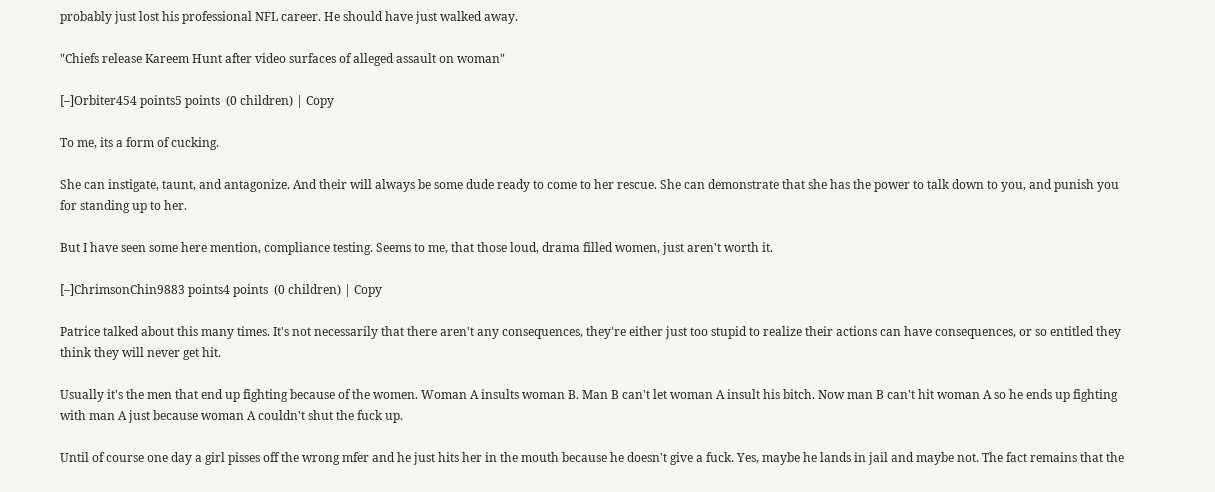probably just lost his professional NFL career. He should have just walked away.

"Chiefs release Kareem Hunt after video surfaces of alleged assault on woman"

[–]Orbiter454 points5 points  (0 children) | Copy

To me, its a form of cucking.

She can instigate, taunt, and antagonize. And their will always be some dude ready to come to her rescue. She can demonstrate that she has the power to talk down to you, and punish you for standing up to her.

But I have seen some here mention, compliance testing. Seems to me, that those loud, drama filled women, just aren't worth it.

[–]ChrimsonChin9883 points4 points  (0 children) | Copy

Patrice talked about this many times. It's not necessarily that there aren't any consequences, they're either just too stupid to realize their actions can have consequences, or so entitled they think they will never get hit.

Usually it's the men that end up fighting because of the women. Woman A insults woman B. Man B can't let woman A insult his bitch. Now man B can't hit woman A so he ends up fighting with man A just because woman A couldn't shut the fuck up.

Until of course one day a girl pisses off the wrong mfer and he just hits her in the mouth because he doesn't give a fuck. Yes, maybe he lands in jail and maybe not. The fact remains that the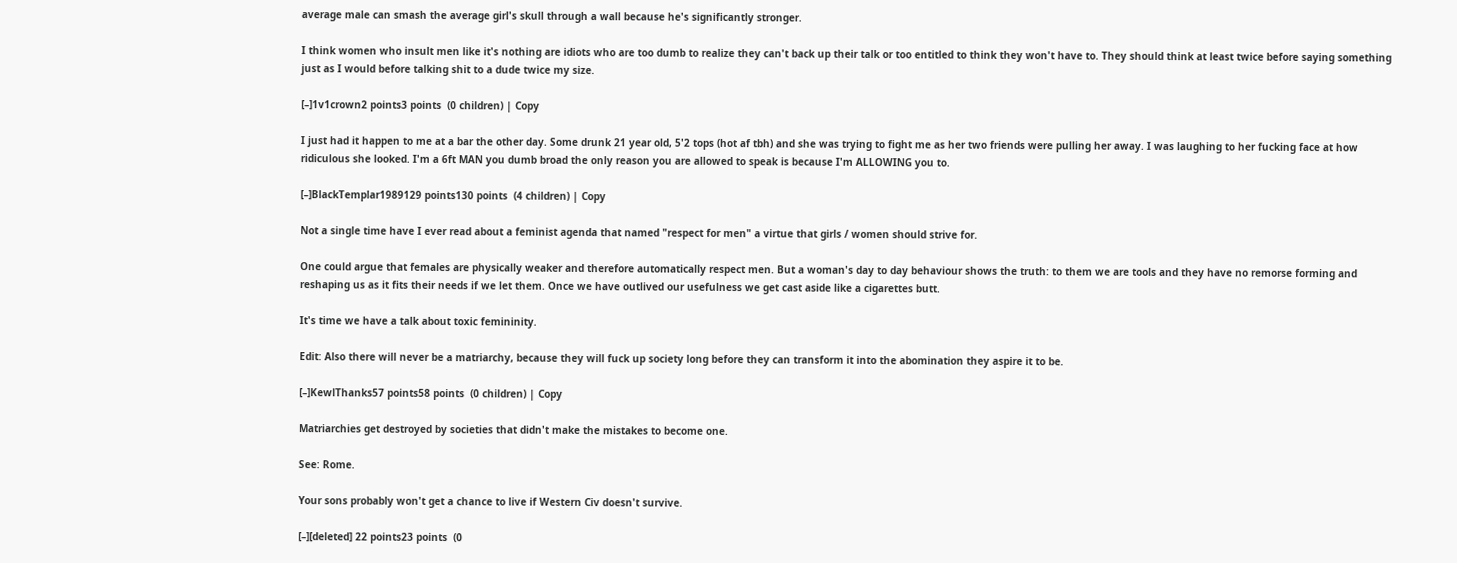average male can smash the average girl's skull through a wall because he's significantly stronger.

I think women who insult men like it's nothing are idiots who are too dumb to realize they can't back up their talk or too entitled to think they won't have to. They should think at least twice before saying something just as I would before talking shit to a dude twice my size.

[–]1v1crown2 points3 points  (0 children) | Copy

I just had it happen to me at a bar the other day. Some drunk 21 year old, 5'2 tops (hot af tbh) and she was trying to fight me as her two friends were pulling her away. I was laughing to her fucking face at how ridiculous she looked. I'm a 6ft MAN you dumb broad the only reason you are allowed to speak is because I'm ALLOWING you to.

[–]BlackTemplar1989129 points130 points  (4 children) | Copy

Not a single time have I ever read about a feminist agenda that named "respect for men" a virtue that girls / women should strive for.

One could argue that females are physically weaker and therefore automatically respect men. But a woman's day to day behaviour shows the truth: to them we are tools and they have no remorse forming and reshaping us as it fits their needs if we let them. Once we have outlived our usefulness we get cast aside like a cigarettes butt.

It's time we have a talk about toxic femininity.

Edit: Also there will never be a matriarchy, because they will fuck up society long before they can transform it into the abomination they aspire it to be.

[–]KewlThanks57 points58 points  (0 children) | Copy

Matriarchies get destroyed by societies that didn't make the mistakes to become one.

See: Rome.

Your sons probably won't get a chance to live if Western Civ doesn't survive.

[–][deleted] 22 points23 points  (0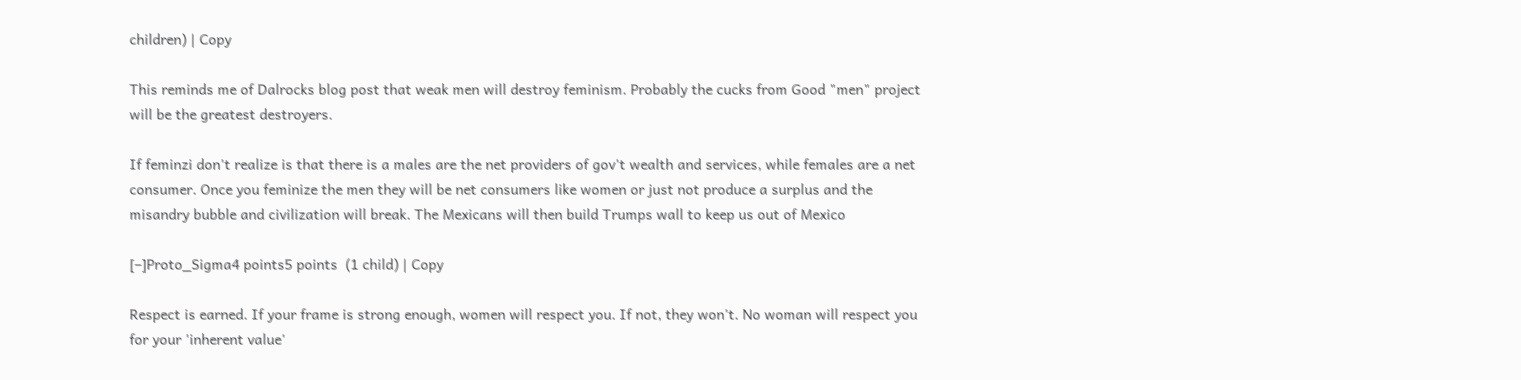children) | Copy

This reminds me of Dalrocks blog post that weak men will destroy feminism. Probably the cucks from Good "men" project will be the greatest destroyers.

If feminzi don't realize is that there is a males are the net providers of gov't wealth and services, while females are a net consumer. Once you feminize the men they will be net consumers like women or just not produce a surplus and the misandry bubble and civilization will break. The Mexicans will then build Trumps wall to keep us out of Mexico

[–]Proto_Sigma4 points5 points  (1 child) | Copy

Respect is earned. If your frame is strong enough, women will respect you. If not, they won't. No woman will respect you for your 'inherent value'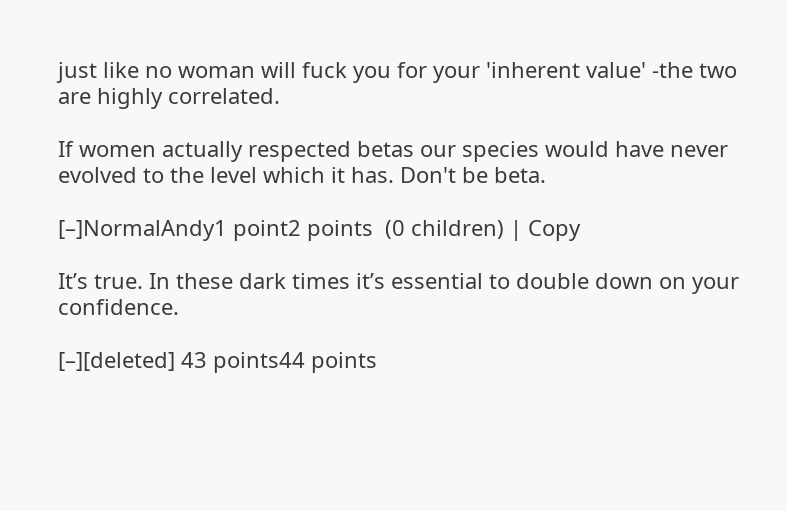just like no woman will fuck you for your 'inherent value' -the two are highly correlated.

If women actually respected betas our species would have never evolved to the level which it has. Don't be beta.

[–]NormalAndy1 point2 points  (0 children) | Copy

It’s true. In these dark times it’s essential to double down on your confidence.

[–][deleted] 43 points44 points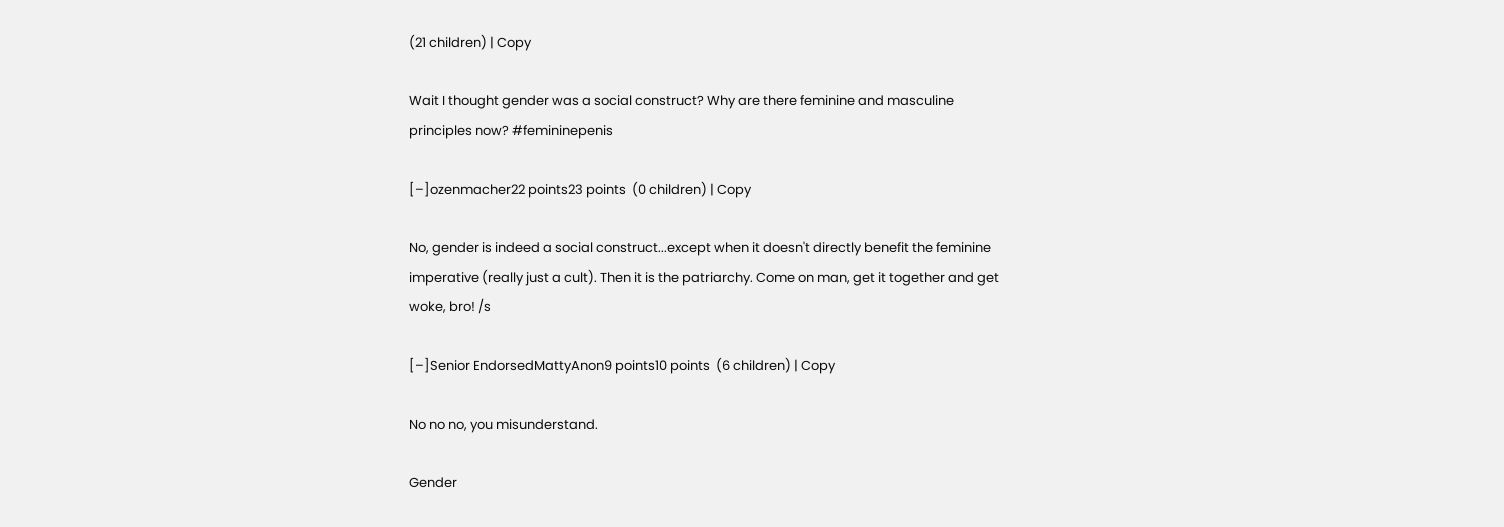(21 children) | Copy

Wait I thought gender was a social construct? Why are there feminine and masculine principles now? #femininepenis

[–]ozenmacher22 points23 points  (0 children) | Copy

No, gender is indeed a social construct...except when it doesn't directly benefit the feminine imperative (really just a cult). Then it is the patriarchy. Come on man, get it together and get woke, bro! /s

[–]Senior EndorsedMattyAnon9 points10 points  (6 children) | Copy

No no no, you misunderstand.

Gender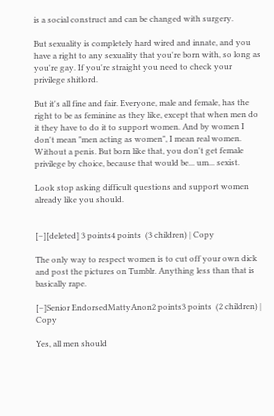is a social construct and can be changed with surgery.

But sexuality is completely hard wired and innate, and you have a right to any sexuality that you're born with, so long as you're gay. If you're straight you need to check your privilege shitlord.

But it's all fine and fair. Everyone, male and female, has the right to be as feminine as they like, except that when men do it they have to do it to support women. And by women I don't mean "men acting as women", I mean real women. Without a penis. But born like that, you don't get female privilege by choice, because that would be... um... sexist.

Look stop asking difficult questions and support women already like you should.


[–][deleted] 3 points4 points  (3 children) | Copy

The only way to respect women is to cut off your own dick and post the pictures on Tumblr. Anything less than that is basically rape.

[–]Senior EndorsedMattyAnon2 points3 points  (2 children) | Copy

Yes, all men should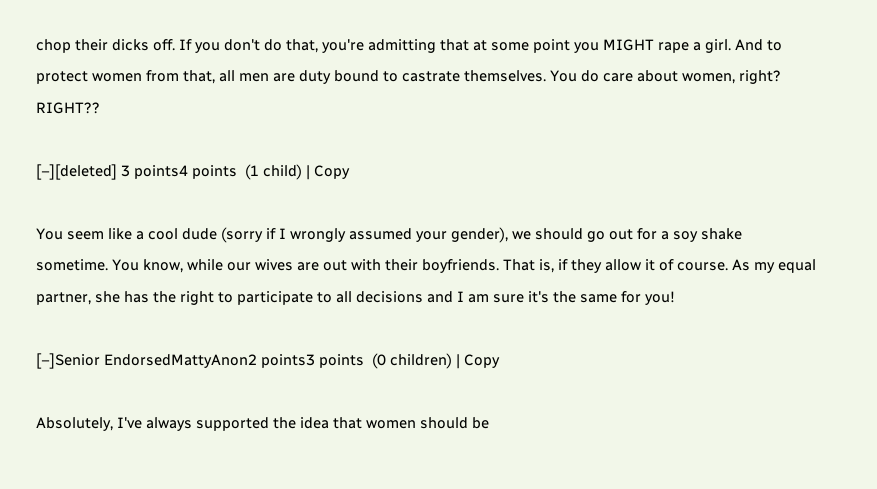chop their dicks off. If you don't do that, you're admitting that at some point you MIGHT rape a girl. And to protect women from that, all men are duty bound to castrate themselves. You do care about women, right? RIGHT??

[–][deleted] 3 points4 points  (1 child) | Copy

You seem like a cool dude (sorry if I wrongly assumed your gender), we should go out for a soy shake sometime. You know, while our wives are out with their boyfriends. That is, if they allow it of course. As my equal partner, she has the right to participate to all decisions and I am sure it's the same for you!

[–]Senior EndorsedMattyAnon2 points3 points  (0 children) | Copy

Absolutely, I've always supported the idea that women should be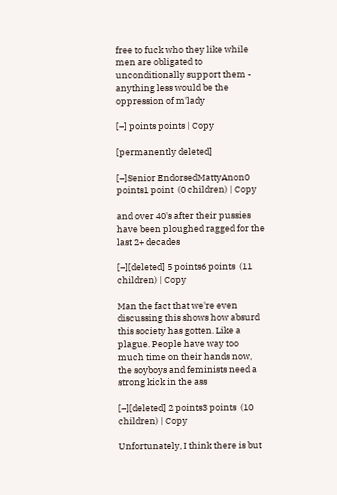free to fuck who they like while men are obligated to unconditionally support them - anything less would be the oppression of m'lady

[–] points points | Copy

[permanently deleted]

[–]Senior EndorsedMattyAnon0 points1 point  (0 children) | Copy

and over 40's after their pussies have been ploughed ragged for the last 2+ decades

[–][deleted] 5 points6 points  (11 children) | Copy

Man the fact that we're even discussing this shows how absurd this society has gotten. Like a plague. People have way too much time on their hands now, the soyboys and feminists need a strong kick in the ass

[–][deleted] 2 points3 points  (10 children) | Copy

Unfortunately, I think there is but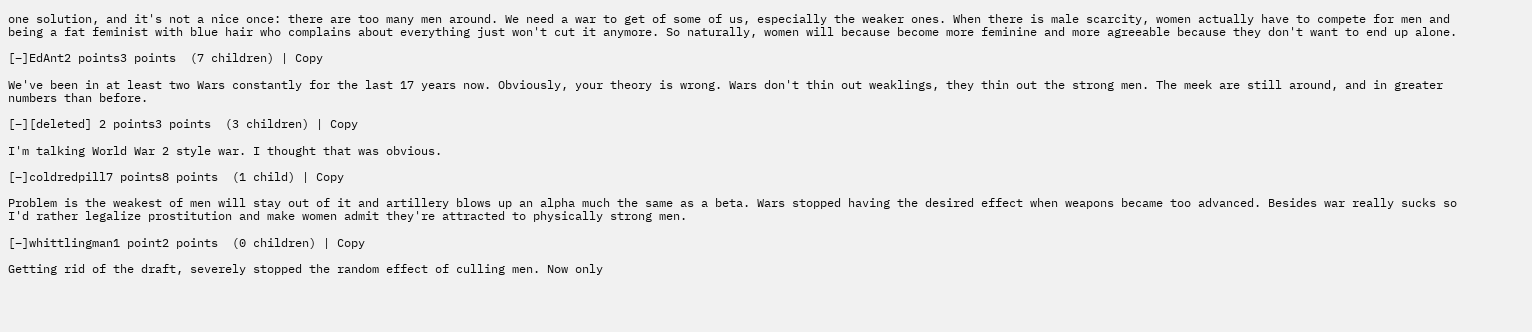one solution, and it's not a nice once: there are too many men around. We need a war to get of some of us, especially the weaker ones. When there is male scarcity, women actually have to compete for men and being a fat feminist with blue hair who complains about everything just won't cut it anymore. So naturally, women will because become more feminine and more agreeable because they don't want to end up alone.

[–]EdAnt2 points3 points  (7 children) | Copy

We've been in at least two Wars constantly for the last 17 years now. Obviously, your theory is wrong. Wars don't thin out weaklings, they thin out the strong men. The meek are still around, and in greater numbers than before.

[–][deleted] 2 points3 points  (3 children) | Copy

I'm talking World War 2 style war. I thought that was obvious.

[–]coldredpill7 points8 points  (1 child) | Copy

Problem is the weakest of men will stay out of it and artillery blows up an alpha much the same as a beta. Wars stopped having the desired effect when weapons became too advanced. Besides war really sucks so I'd rather legalize prostitution and make women admit they're attracted to physically strong men.

[–]whittlingman1 point2 points  (0 children) | Copy

Getting rid of the draft, severely stopped the random effect of culling men. Now only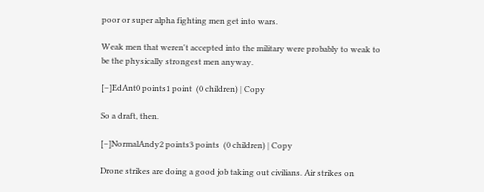poor or super alpha fighting men get into wars.

Weak men that weren't accepted into the military were probably to weak to be the physically strongest men anyway.

[–]EdAnt0 points1 point  (0 children) | Copy

So a draft, then.

[–]NormalAndy2 points3 points  (0 children) | Copy

Drone strikes are doing a good job taking out civilians. Air strikes on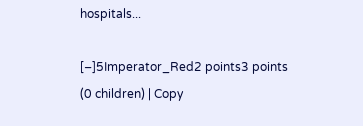hospitals...

[–]5Imperator_Red2 points3 points  (0 children) | Copy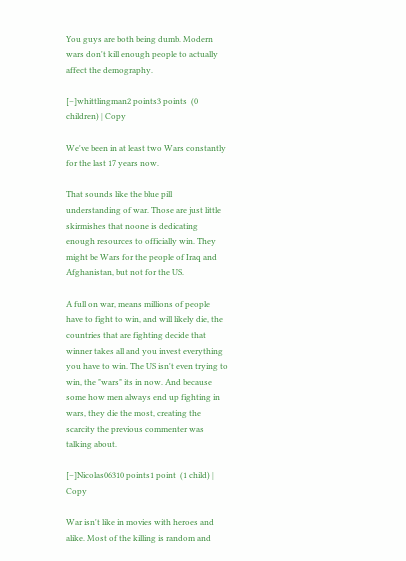You guys are both being dumb. Modern wars don't kill enough people to actually affect the demography.

[–]whittlingman2 points3 points  (0 children) | Copy

We've been in at least two Wars constantly for the last 17 years now.

That sounds like the blue pill understanding of war. Those are just little skirmishes that noone is dedicating enough resources to officially win. They might be Wars for the people of Iraq and Afghanistan, but not for the US.

A full on war, means millions of people have to fight to win, and will likely die, the countries that are fighting decide that winner takes all and you invest everything you have to win. The US isn't even trying to win, the "wars" its in now. And because some how men always end up fighting in wars, they die the most, creating the scarcity the previous commenter was talking about.

[–]Nicolas06310 points1 point  (1 child) | Copy

War isn't like in movies with heroes and alike. Most of the killing is random and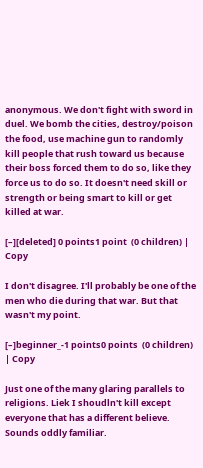anonymous. We don't fight with sword in duel. We bomb the cities, destroy/poison the food, use machine gun to randomly kill people that rush toward us because their boss forced them to do so, like they force us to do so. It doesn't need skill or strength or being smart to kill or get killed at war.

[–][deleted] 0 points1 point  (0 children) | Copy

I don't disagree. I'll probably be one of the men who die during that war. But that wasn't my point.

[–]beginner_-1 points0 points  (0 children) | Copy

Just one of the many glaring parallels to religions. Liek I shoudln't kill except everyone that has a different believe. Sounds oddly familiar.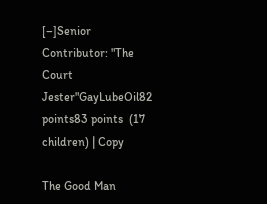[–]Senior Contributor: "The Court Jester"GayLubeOil82 points83 points  (17 children) | Copy

The Good Man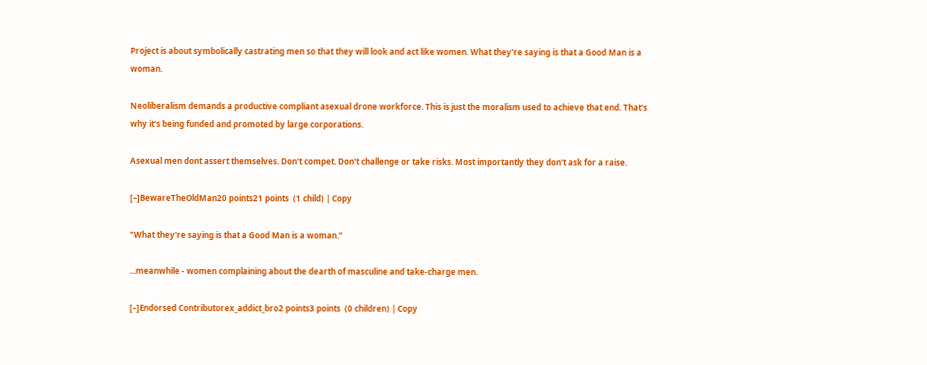Project is about symbolically castrating men so that they will look and act like women. What they're saying is that a Good Man is a woman.

Neoliberalism demands a productive compliant asexual drone workforce. This is just the moralism used to achieve that end. That's why it's being funded and promoted by large corporations.

Asexual men dont assert themselves. Don't compet. Don't challenge or take risks. Most importantly they don't ask for a raise.

[–]BewareTheOldMan20 points21 points  (1 child) | Copy

"What they're saying is that a Good Man is a woman."

...meanwhile - women complaining about the dearth of masculine and take-charge men.

[–]Endorsed Contributorex_addict_bro2 points3 points  (0 children) | Copy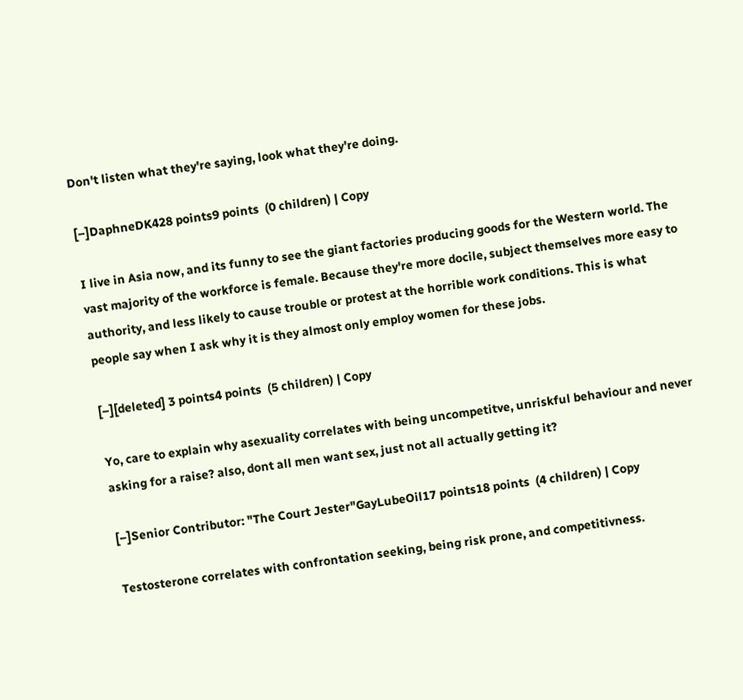Don't listen what they're saying, look what they're doing.

[–]DaphneDK428 points9 points  (0 children) | Copy

I live in Asia now, and its funny to see the giant factories producing goods for the Western world. The vast majority of the workforce is female. Because they're more docile, subject themselves more easy to authority, and less likely to cause trouble or protest at the horrible work conditions. This is what people say when I ask why it is they almost only employ women for these jobs.

[–][deleted] 3 points4 points  (5 children) | Copy

Yo, care to explain why asexuality correlates with being uncompetitve, unriskful behaviour and never asking for a raise? also, dont all men want sex, just not all actually getting it?

[–]Senior Contributor: "The Court Jester"GayLubeOil17 points18 points  (4 children) | Copy

Testosterone correlates with confrontation seeking, being risk prone, and competitivness.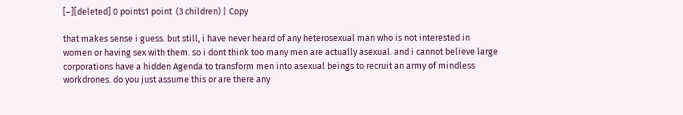[–][deleted] 0 points1 point  (3 children) | Copy

that makes sense i guess. but still, i have never heard of any heterosexual man who is not interested in women or having sex with them. so i dont think too many men are actually asexual. and i cannot believe large corporations have a hidden Agenda to transform men into asexual beings to recruit an army of mindless workdrones. do you just assume this or are there any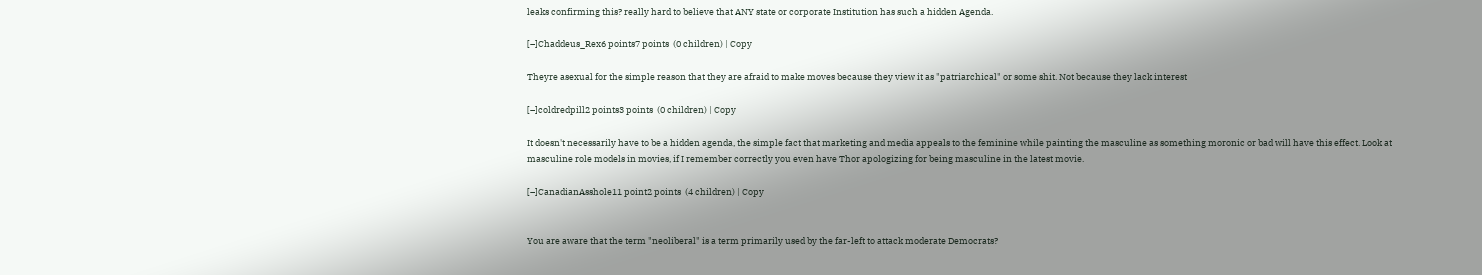leaks confirming this? really hard to believe that ANY state or corporate Institution has such a hidden Agenda.

[–]Chaddeus_Rex6 points7 points  (0 children) | Copy

Theyre asexual for the simple reason that they are afraid to make moves because they view it as "patriarchical" or some shit. Not because they lack interest

[–]coldredpill2 points3 points  (0 children) | Copy

It doesn't necessarily have to be a hidden agenda, the simple fact that marketing and media appeals to the feminine while painting the masculine as something moronic or bad will have this effect. Look at masculine role models in movies, if I remember correctly you even have Thor apologizing for being masculine in the latest movie.

[–]CanadianAsshole11 point2 points  (4 children) | Copy


You are aware that the term "neoliberal" is a term primarily used by the far-left to attack moderate Democrats?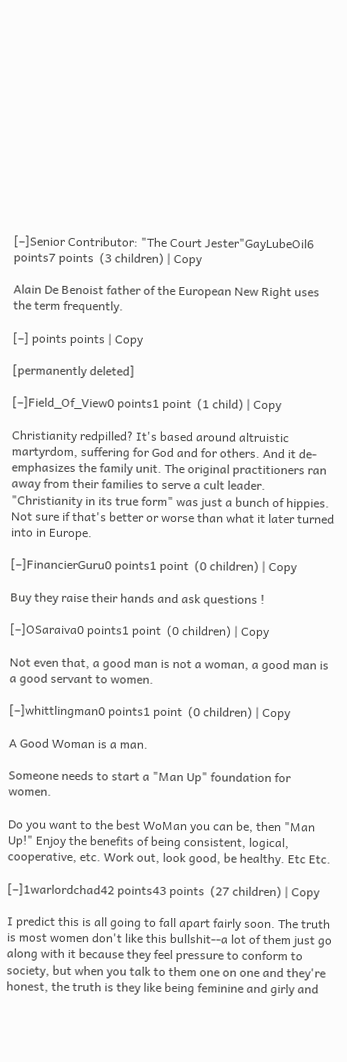[–]Senior Contributor: "The Court Jester"GayLubeOil6 points7 points  (3 children) | Copy

Alain De Benoist father of the European New Right uses the term frequently.

[–] points points | Copy

[permanently deleted]

[–]Field_Of_View0 points1 point  (1 child) | Copy

Christianity redpilled? It's based around altruistic martyrdom, suffering for God and for others. And it de-emphasizes the family unit. The original practitioners ran away from their families to serve a cult leader. "Christianity in its true form" was just a bunch of hippies. Not sure if that's better or worse than what it later turned into in Europe.

[–]FinancierGuru0 points1 point  (0 children) | Copy

Buy they raise their hands and ask questions !

[–]OSaraiva0 points1 point  (0 children) | Copy

Not even that, a good man is not a woman, a good man is a good servant to women.

[–]whittlingman0 points1 point  (0 children) | Copy

A Good Woman is a man.

Someone needs to start a "Man Up" foundation for women.

Do you want to the best WoMan you can be, then "Man Up!" Enjoy the benefits of being consistent, logical, cooperative, etc. Work out, look good, be healthy. Etc Etc.

[–]1warlordchad42 points43 points  (27 children) | Copy

I predict this is all going to fall apart fairly soon. The truth is most women don't like this bullshit--a lot of them just go along with it because they feel pressure to conform to society, but when you talk to them one on one and they're honest, the truth is they like being feminine and girly and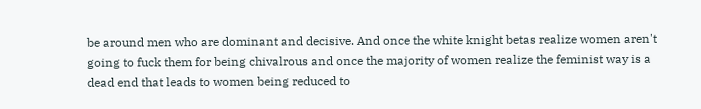be around men who are dominant and decisive. And once the white knight betas realize women aren't going to fuck them for being chivalrous and once the majority of women realize the feminist way is a dead end that leads to women being reduced to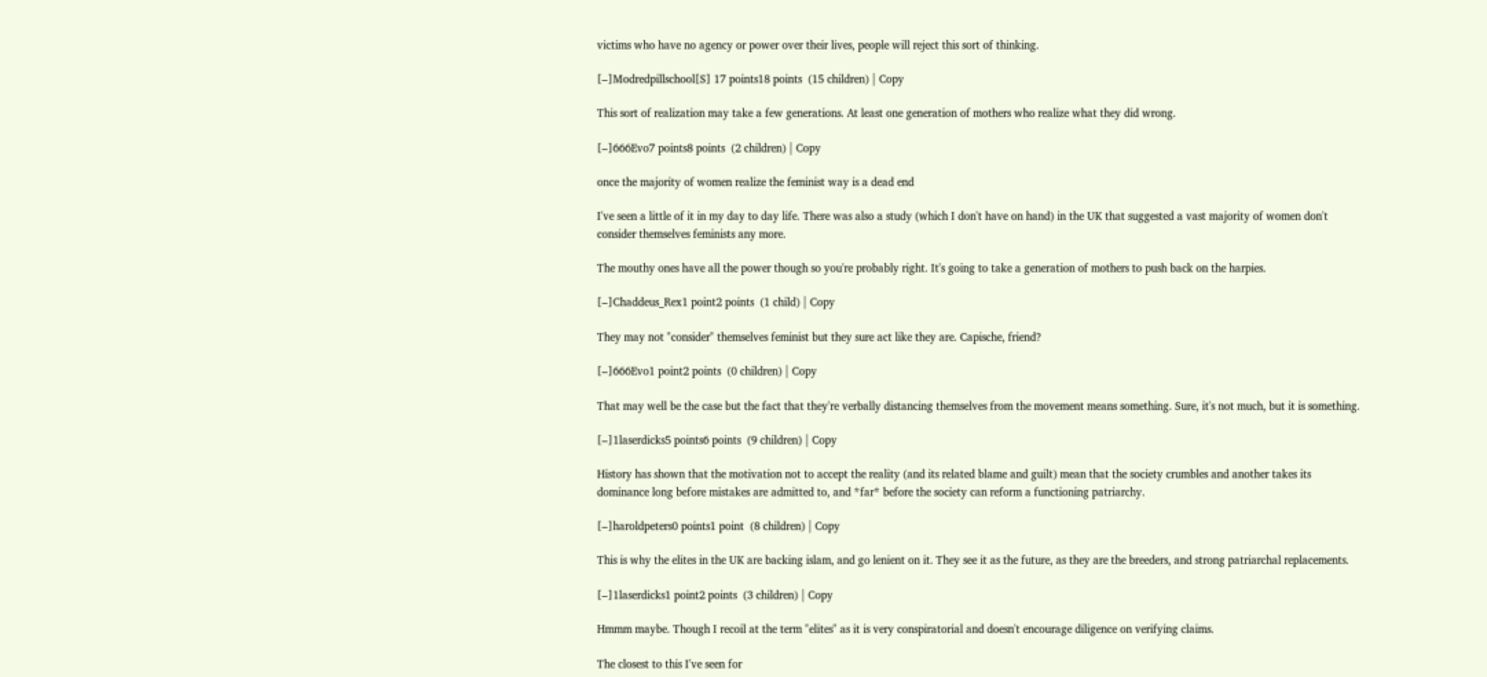victims who have no agency or power over their lives, people will reject this sort of thinking.

[–]Modredpillschool[S] 17 points18 points  (15 children) | Copy

This sort of realization may take a few generations. At least one generation of mothers who realize what they did wrong.

[–]666Evo7 points8 points  (2 children) | Copy

once the majority of women realize the feminist way is a dead end

I've seen a little of it in my day to day life. There was also a study (which I don't have on hand) in the UK that suggested a vast majority of women don't consider themselves feminists any more.

The mouthy ones have all the power though so you're probably right. It's going to take a generation of mothers to push back on the harpies.

[–]Chaddeus_Rex1 point2 points  (1 child) | Copy

They may not "consider" themselves feminist but they sure act like they are. Capische, friend?

[–]666Evo1 point2 points  (0 children) | Copy

That may well be the case but the fact that they're verbally distancing themselves from the movement means something. Sure, it's not much, but it is something.

[–]1laserdicks5 points6 points  (9 children) | Copy

History has shown that the motivation not to accept the reality (and its related blame and guilt) mean that the society crumbles and another takes its dominance long before mistakes are admitted to, and *far* before the society can reform a functioning patriarchy.

[–]haroldpeters0 points1 point  (8 children) | Copy

This is why the elites in the UK are backing islam, and go lenient on it. They see it as the future, as they are the breeders, and strong patriarchal replacements.

[–]1laserdicks1 point2 points  (3 children) | Copy

Hmmm maybe. Though I recoil at the term "elites" as it is very conspiratorial and doesn't encourage diligence on verifying claims.

The closest to this I've seen for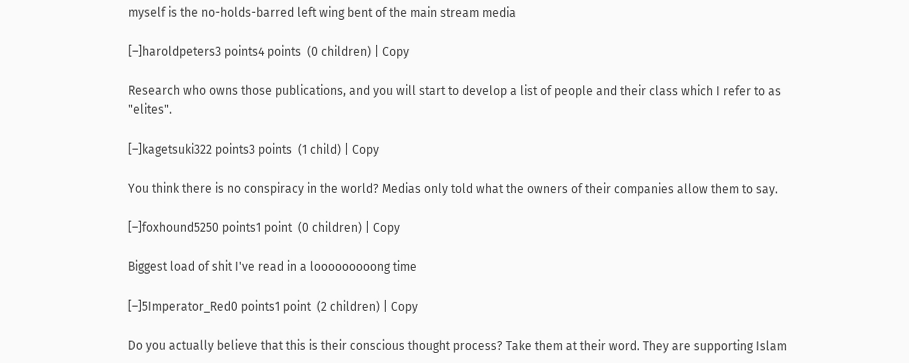myself is the no-holds-barred left wing bent of the main stream media

[–]haroldpeters3 points4 points  (0 children) | Copy

Research who owns those publications, and you will start to develop a list of people and their class which I refer to as "elites".

[–]kagetsuki322 points3 points  (1 child) | Copy

You think there is no conspiracy in the world? Medias only told what the owners of their companies allow them to say.

[–]foxhound5250 points1 point  (0 children) | Copy

Biggest load of shit I've read in a looooooooong time

[–]5Imperator_Red0 points1 point  (2 children) | Copy

Do you actually believe that this is their conscious thought process? Take them at their word. They are supporting Islam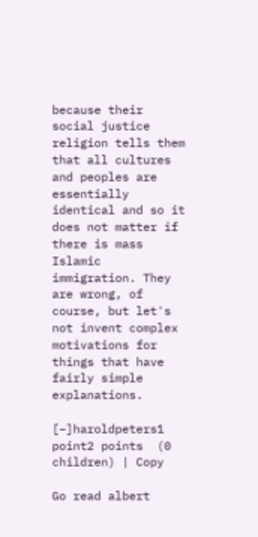because their social justice religion tells them that all cultures and peoples are essentially identical and so it does not matter if there is mass Islamic immigration. They are wrong, of course, but let's not invent complex motivations for things that have fairly simple explanations.

[–]haroldpeters1 point2 points  (0 children) | Copy

Go read albert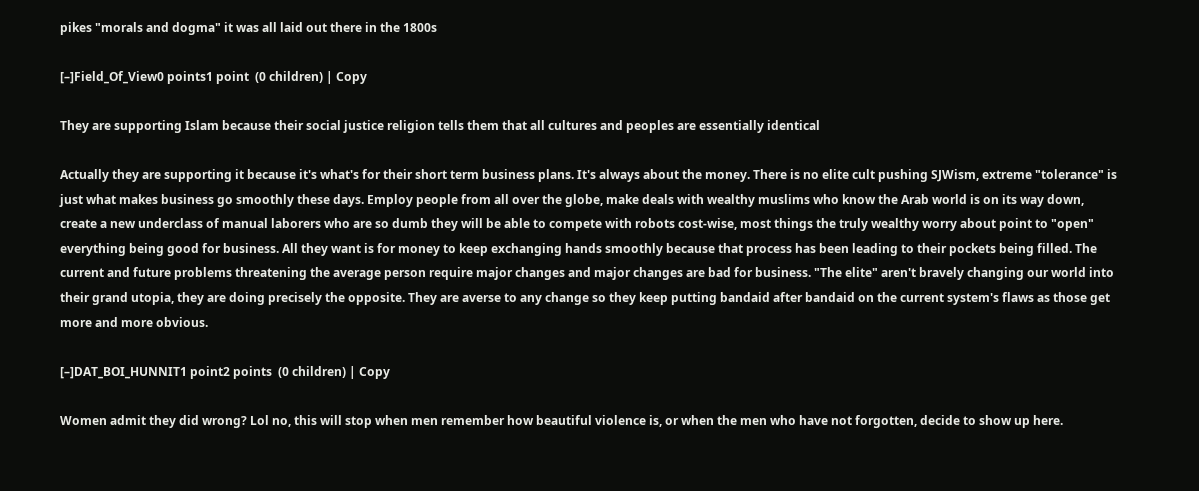pikes "morals and dogma" it was all laid out there in the 1800s

[–]Field_Of_View0 points1 point  (0 children) | Copy

They are supporting Islam because their social justice religion tells them that all cultures and peoples are essentially identical

Actually they are supporting it because it's what's for their short term business plans. It's always about the money. There is no elite cult pushing SJWism, extreme "tolerance" is just what makes business go smoothly these days. Employ people from all over the globe, make deals with wealthy muslims who know the Arab world is on its way down, create a new underclass of manual laborers who are so dumb they will be able to compete with robots cost-wise, most things the truly wealthy worry about point to "open" everything being good for business. All they want is for money to keep exchanging hands smoothly because that process has been leading to their pockets being filled. The current and future problems threatening the average person require major changes and major changes are bad for business. "The elite" aren't bravely changing our world into their grand utopia, they are doing precisely the opposite. They are averse to any change so they keep putting bandaid after bandaid on the current system's flaws as those get more and more obvious.

[–]DAT_BOI_HUNNIT1 point2 points  (0 children) | Copy

Women admit they did wrong? Lol no, this will stop when men remember how beautiful violence is, or when the men who have not forgotten, decide to show up here.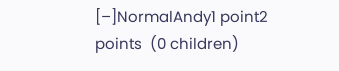[–]NormalAndy1 point2 points  (0 children)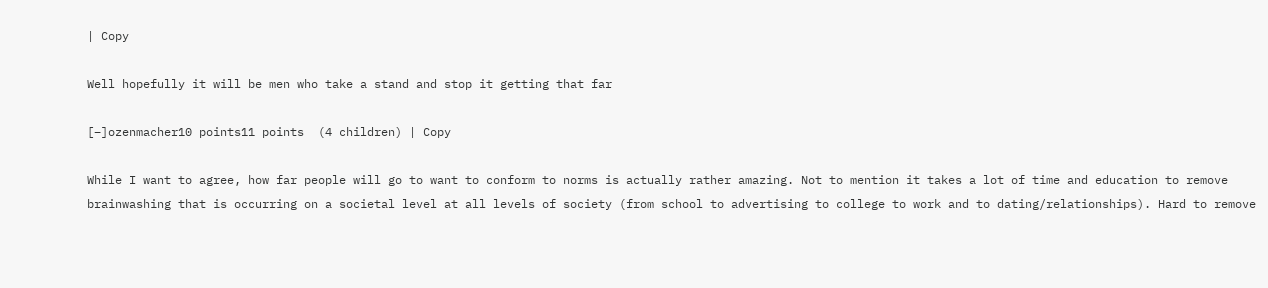| Copy

Well hopefully it will be men who take a stand and stop it getting that far

[–]ozenmacher10 points11 points  (4 children) | Copy

While I want to agree, how far people will go to want to conform to norms is actually rather amazing. Not to mention it takes a lot of time and education to remove brainwashing that is occurring on a societal level at all levels of society (from school to advertising to college to work and to dating/relationships). Hard to remove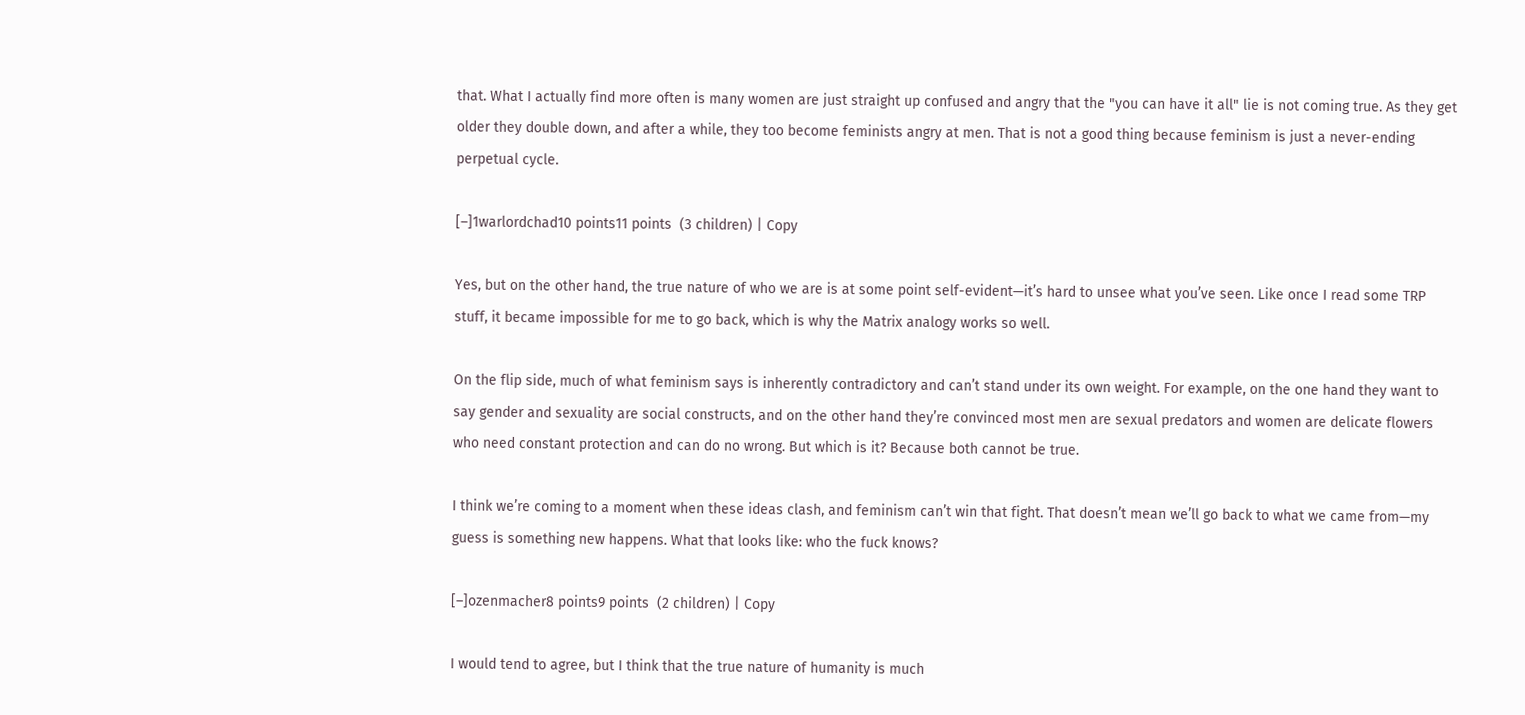that. What I actually find more often is many women are just straight up confused and angry that the "you can have it all" lie is not coming true. As they get older they double down, and after a while, they too become feminists angry at men. That is not a good thing because feminism is just a never-ending perpetual cycle.

[–]1warlordchad10 points11 points  (3 children) | Copy

Yes, but on the other hand, the true nature of who we are is at some point self-evident—it’s hard to unsee what you’ve seen. Like once I read some TRP stuff, it became impossible for me to go back, which is why the Matrix analogy works so well.

On the flip side, much of what feminism says is inherently contradictory and can’t stand under its own weight. For example, on the one hand they want to say gender and sexuality are social constructs, and on the other hand they’re convinced most men are sexual predators and women are delicate flowers who need constant protection and can do no wrong. But which is it? Because both cannot be true.

I think we’re coming to a moment when these ideas clash, and feminism can’t win that fight. That doesn’t mean we’ll go back to what we came from—my guess is something new happens. What that looks like: who the fuck knows?

[–]ozenmacher8 points9 points  (2 children) | Copy

I would tend to agree, but I think that the true nature of humanity is much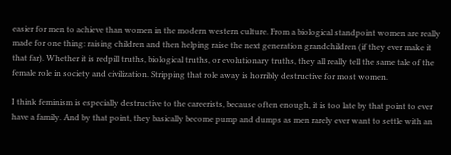easier for men to achieve than women in the modern western culture. From a biological standpoint women are really made for one thing: raising children and then helping raise the next generation grandchildren (if they ever make it that far). Whether it is redpill truths, biological truths, or evolutionary truths, they all really tell the same tale of the female role in society and civilization. Stripping that role away is horribly destructive for most women.

I think feminism is especially destructive to the careerists, because often enough, it is too late by that point to ever have a family. And by that point, they basically become pump and dumps as men rarely ever want to settle with an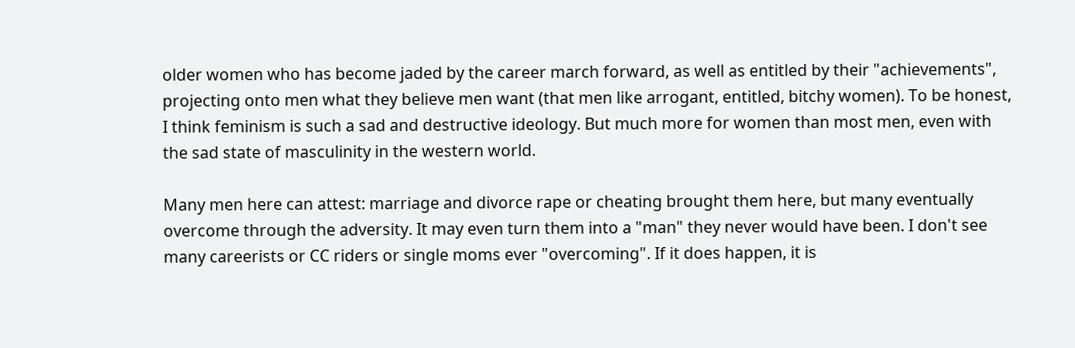older women who has become jaded by the career march forward, as well as entitled by their "achievements", projecting onto men what they believe men want (that men like arrogant, entitled, bitchy women). To be honest, I think feminism is such a sad and destructive ideology. But much more for women than most men, even with the sad state of masculinity in the western world.

Many men here can attest: marriage and divorce rape or cheating brought them here, but many eventually overcome through the adversity. It may even turn them into a "man" they never would have been. I don't see many careerists or CC riders or single moms ever "overcoming". If it does happen, it is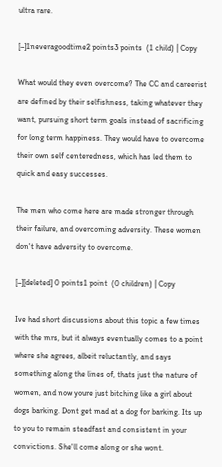ultra rare.

[–]1neveragoodtime2 points3 points  (1 child) | Copy

What would they even overcome? The CC and careerist are defined by their selfishness, taking whatever they want, pursuing short term goals instead of sacrificing for long term happiness. They would have to overcome their own self centeredness, which has led them to quick and easy successes.

The men who come here are made stronger through their failure, and overcoming adversity. These women don't have adversity to overcome.

[–][deleted] 0 points1 point  (0 children) | Copy

Ive had short discussions about this topic a few times with the mrs, but it always eventually comes to a point where she agrees, albeit reluctantly, and says something along the lines of, thats just the nature of women, and now youre just bitching like a girl about dogs barking. Dont get mad at a dog for barking. Its up to you to remain steadfast and consistent in your convictions. She'll come along or she wont.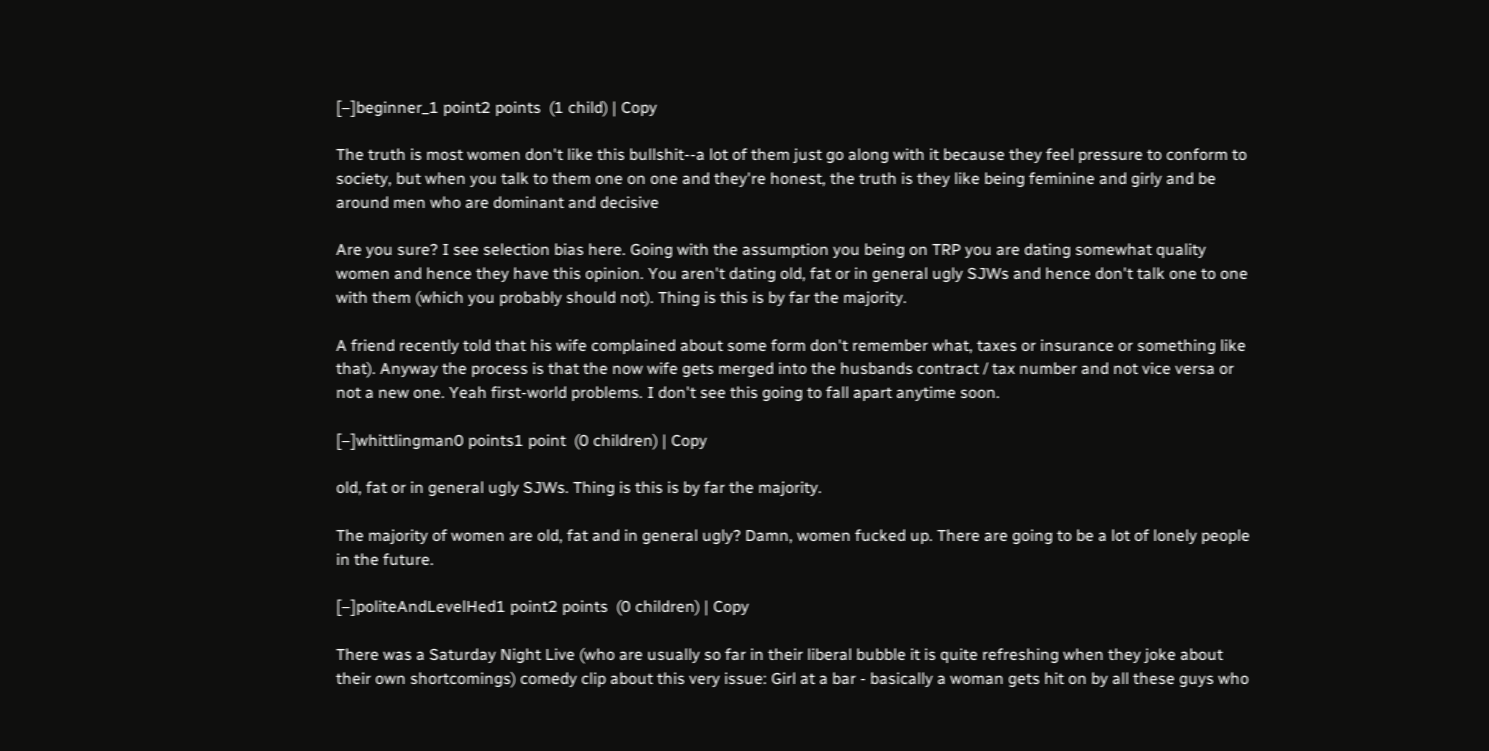[–]beginner_1 point2 points  (1 child) | Copy

The truth is most women don't like this bullshit--a lot of them just go along with it because they feel pressure to conform to society, but when you talk to them one on one and they're honest, the truth is they like being feminine and girly and be around men who are dominant and decisive

Are you sure? I see selection bias here. Going with the assumption you being on TRP you are dating somewhat quality women and hence they have this opinion. You aren't dating old, fat or in general ugly SJWs and hence don't talk one to one with them (which you probably should not). Thing is this is by far the majority.

A friend recently told that his wife complained about some form don't remember what, taxes or insurance or something like that). Anyway the process is that the now wife gets merged into the husbands contract / tax number and not vice versa or not a new one. Yeah first-world problems. I don't see this going to fall apart anytime soon.

[–]whittlingman0 points1 point  (0 children) | Copy

old, fat or in general ugly SJWs. Thing is this is by far the majority.

The majority of women are old, fat and in general ugly? Damn, women fucked up. There are going to be a lot of lonely people in the future.

[–]politeAndLevelHed1 point2 points  (0 children) | Copy

There was a Saturday Night Live (who are usually so far in their liberal bubble it is quite refreshing when they joke about their own shortcomings) comedy clip about this very issue: Girl at a bar - basically a woman gets hit on by all these guys who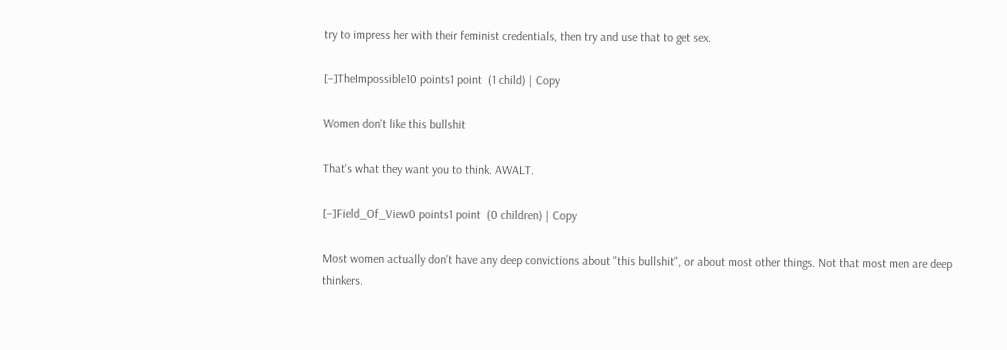try to impress her with their feminist credentials, then try and use that to get sex.

[–]TheImpossible10 points1 point  (1 child) | Copy

Women don't like this bullshit

That's what they want you to think. AWALT.

[–]Field_Of_View0 points1 point  (0 children) | Copy

Most women actually don't have any deep convictions about "this bullshit", or about most other things. Not that most men are deep thinkers.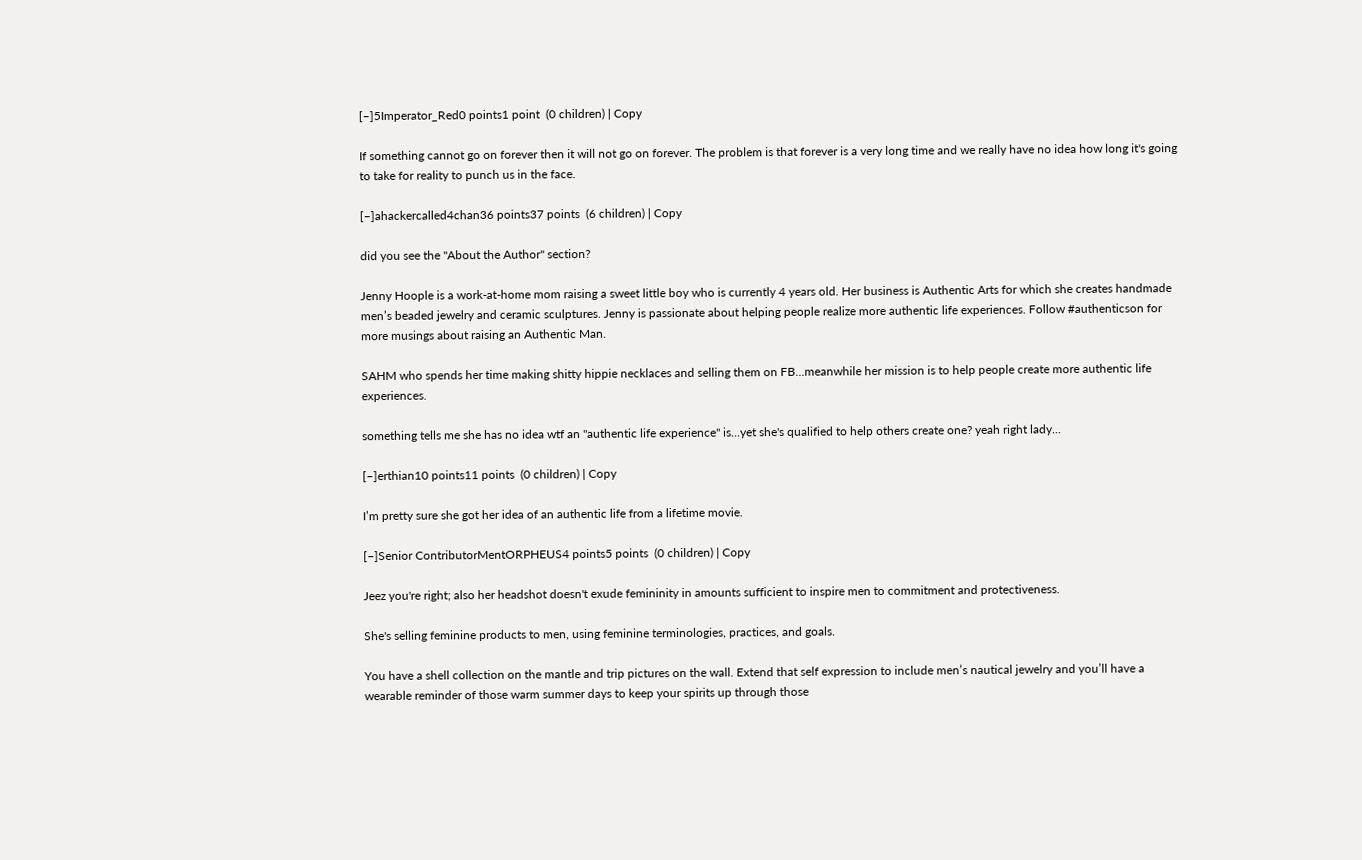[–]5Imperator_Red0 points1 point  (0 children) | Copy

If something cannot go on forever then it will not go on forever. The problem is that forever is a very long time and we really have no idea how long it's going to take for reality to punch us in the face.

[–]ahackercalled4chan36 points37 points  (6 children) | Copy

did you see the "About the Author" section?

Jenny Hoople is a work-at-home mom raising a sweet little boy who is currently 4 years old. Her business is Authentic Arts for which she creates handmade men’s beaded jewelry and ceramic sculptures. Jenny is passionate about helping people realize more authentic life experiences. Follow #authenticson for more musings about raising an Authentic Man.

SAHM who spends her time making shitty hippie necklaces and selling them on FB...meanwhile her mission is to help people create more authentic life experiences.

something tells me she has no idea wtf an "authentic life experience" is...yet she's qualified to help others create one? yeah right lady...

[–]erthian10 points11 points  (0 children) | Copy

I’m pretty sure she got her idea of an authentic life from a lifetime movie.

[–]Senior ContributorMentORPHEUS4 points5 points  (0 children) | Copy

Jeez you're right; also her headshot doesn't exude femininity in amounts sufficient to inspire men to commitment and protectiveness.

She's selling feminine products to men, using feminine terminologies, practices, and goals.

You have a shell collection on the mantle and trip pictures on the wall. Extend that self expression to include men’s nautical jewelry and you’ll have a wearable reminder of those warm summer days to keep your spirits up through those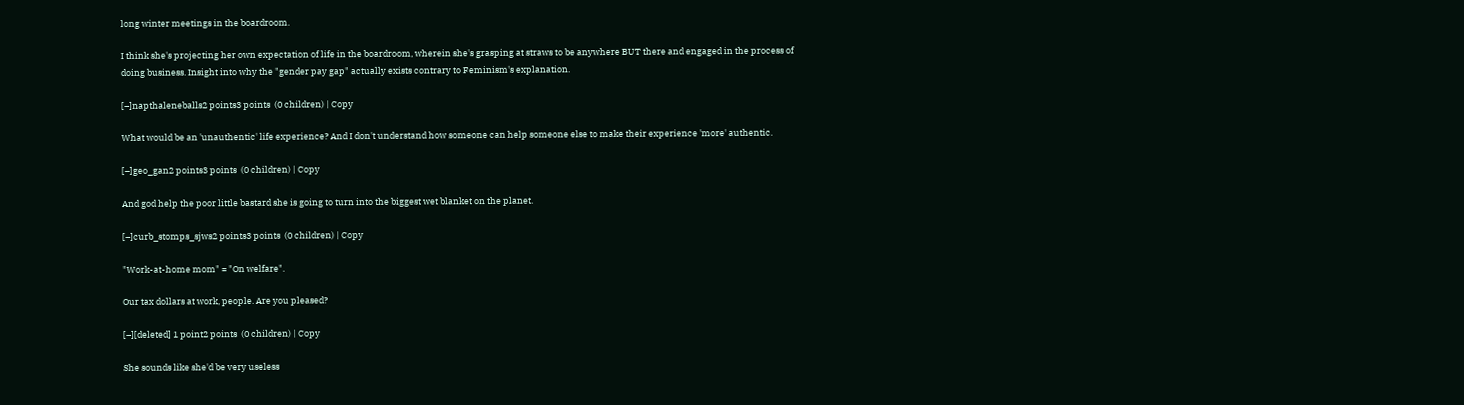long winter meetings in the boardroom.

I think she's projecting her own expectation of life in the boardroom, wherein she's grasping at straws to be anywhere BUT there and engaged in the process of doing business. Insight into why the "gender pay gap" actually exists contrary to Feminism's explanation.

[–]napthaleneballs2 points3 points  (0 children) | Copy

What would be an 'unauthentic' life experience? And I don't understand how someone can help someone else to make their experience 'more' authentic.

[–]geo_gan2 points3 points  (0 children) | Copy

And god help the poor little bastard she is going to turn into the biggest wet blanket on the planet.

[–]curb_stomps_sjws2 points3 points  (0 children) | Copy

"Work-at-home mom" = "On welfare".

Our tax dollars at work, people. Are you pleased?

[–][deleted] 1 point2 points  (0 children) | Copy

She sounds like she'd be very useless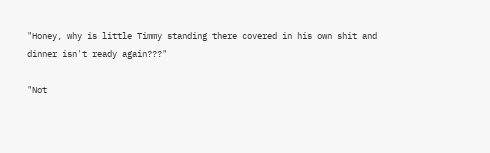"Honey, why is little Timmy standing there covered in his own shit and dinner isn't ready again???"

"Not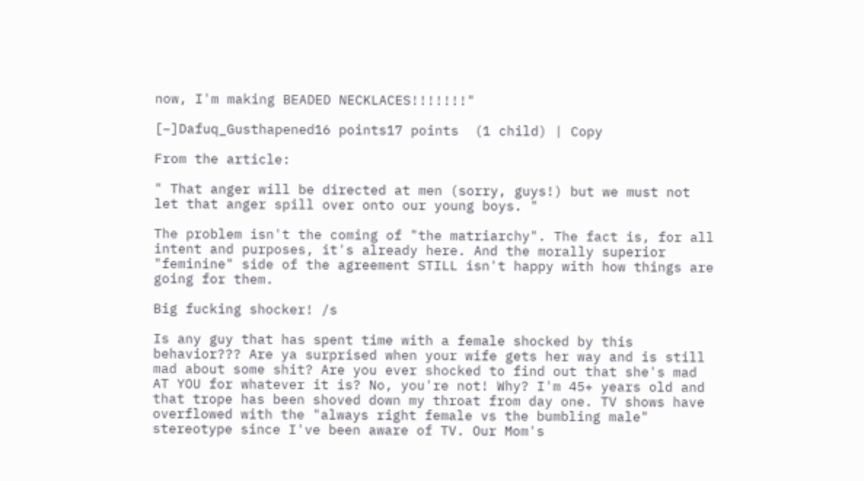now, I'm making BEADED NECKLACES!!!!!!!"

[–]Dafuq_Gusthapened16 points17 points  (1 child) | Copy

From the article:

" That anger will be directed at men (sorry, guys!) but we must not let that anger spill over onto our young boys. "

The problem isn't the coming of "the matriarchy". The fact is, for all intent and purposes, it's already here. And the morally superior "feminine" side of the agreement STILL isn't happy with how things are going for them.

Big fucking shocker! /s

Is any guy that has spent time with a female shocked by this behavior??? Are ya surprised when your wife gets her way and is still mad about some shit? Are you ever shocked to find out that she's mad AT YOU for whatever it is? No, you're not! Why? I'm 45+ years old and that trope has been shoved down my throat from day one. TV shows have overflowed with the "always right female vs the bumbling male" stereotype since I've been aware of TV. Our Mom's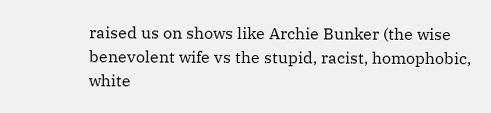raised us on shows like Archie Bunker (the wise benevolent wife vs the stupid, racist, homophobic, white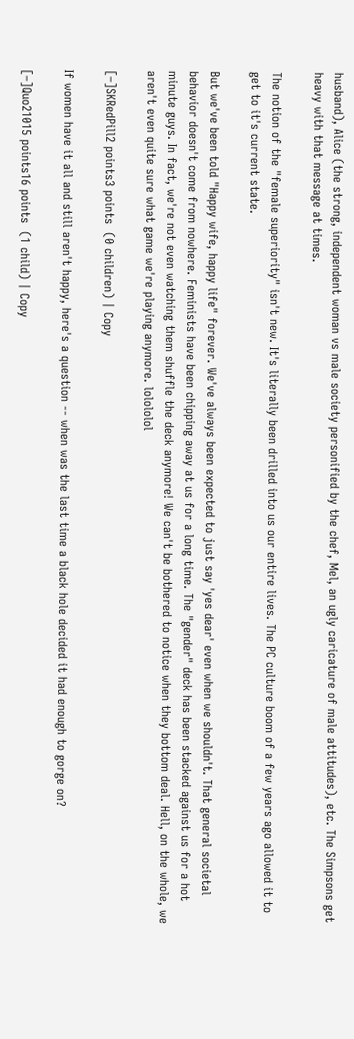husband), Alice (the strong, independent woman vs male society personified by the chef, Mel, an ugly caricature of male attitudes), etc. The Simpsons get heavy with that message at times.

The notion of the "female superiority" isn't new. It's literally been drilled into us our entire lives. The PC culture boom of a few years ago allowed it to get to it's current state.

But we've been told "Happy wife, happy life" forever. We've always been expected to just say 'yes dear' even when we shouldn't. That general societal behavior doesn't come from nowhere. Feminists have been chipping away at us for a long time. The "gender" deck has been stacked against us for a hot minute guys. In fact, we're not even watching them shuffle the deck anymore! We can't be bothered to notice when they bottom deal. Hell, on the whole, we aren't even quite sure what game we're playing anymore. lolololol

[–]SKRedPill2 points3 points  (0 children) | Copy

If women have it all and still aren't happy, here's a question -- when was the last time a black hole decided it had enough to gorge on?

[–]Quo21015 points16 points  (1 child) | Copy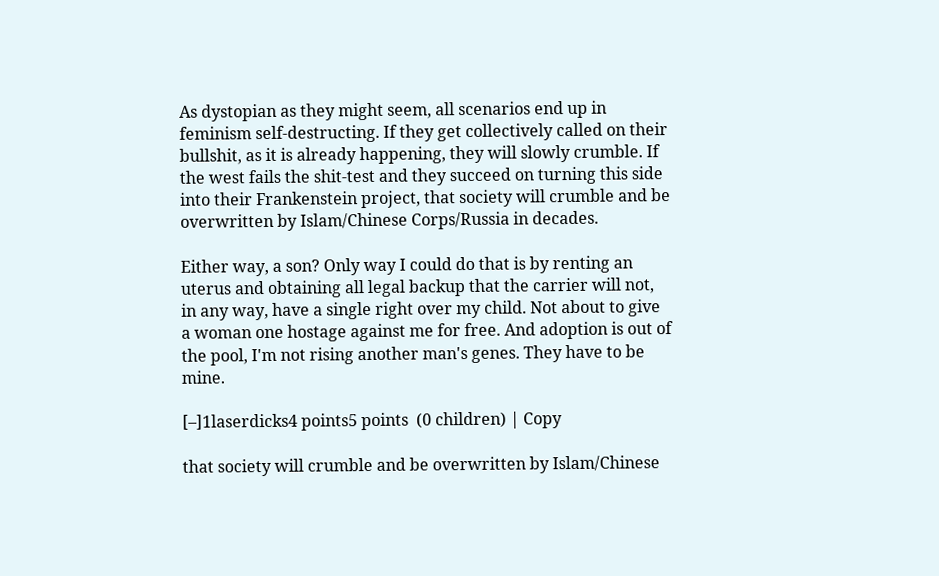As dystopian as they might seem, all scenarios end up in feminism self-destructing. If they get collectively called on their bullshit, as it is already happening, they will slowly crumble. If the west fails the shit-test and they succeed on turning this side into their Frankenstein project, that society will crumble and be overwritten by Islam/Chinese Corps/Russia in decades.

Either way, a son? Only way I could do that is by renting an uterus and obtaining all legal backup that the carrier will not, in any way, have a single right over my child. Not about to give a woman one hostage against me for free. And adoption is out of the pool, I'm not rising another man's genes. They have to be mine.

[–]1laserdicks4 points5 points  (0 children) | Copy

that society will crumble and be overwritten by Islam/Chinese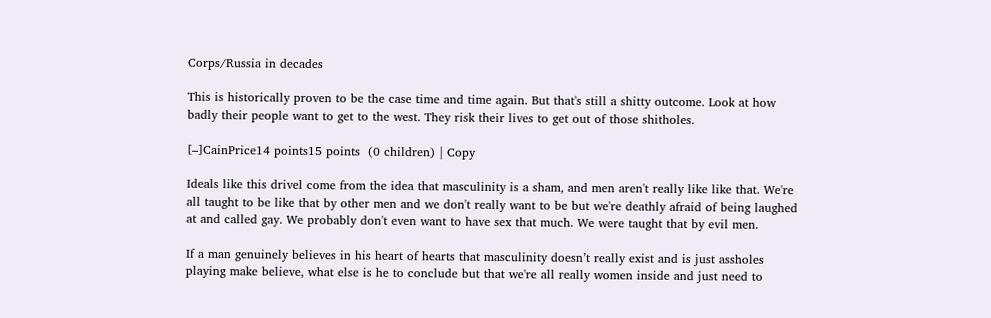Corps/Russia in decades

This is historically proven to be the case time and time again. But that's still a shitty outcome. Look at how badly their people want to get to the west. They risk their lives to get out of those shitholes.

[–]CainPrice14 points15 points  (0 children) | Copy

Ideals like this drivel come from the idea that masculinity is a sham, and men aren't really like like that. We're all taught to be like that by other men and we don't really want to be but we're deathly afraid of being laughed at and called gay. We probably don't even want to have sex that much. We were taught that by evil men.

If a man genuinely believes in his heart of hearts that masculinity doesn’t really exist and is just assholes playing make believe, what else is he to conclude but that we're all really women inside and just need to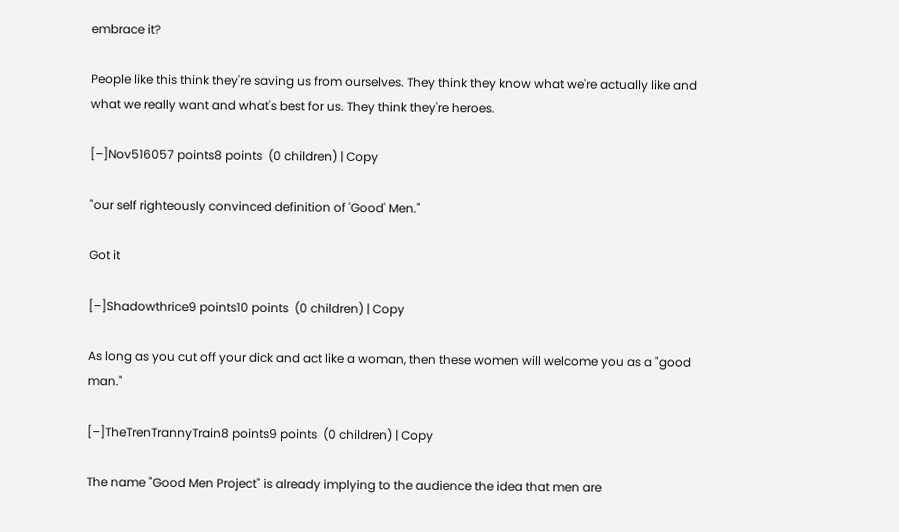embrace it?

People like this think they're saving us from ourselves. They think they know what we're actually like and what we really want and what's best for us. They think they're heroes.

[–]Nov516057 points8 points  (0 children) | Copy

"our self righteously convinced definition of 'Good' Men."

Got it

[–]Shadowthrice9 points10 points  (0 children) | Copy

As long as you cut off your dick and act like a woman, then these women will welcome you as a "good man."

[–]TheTrenTrannyTrain8 points9 points  (0 children) | Copy

The name "Good Men Project" is already implying to the audience the idea that men are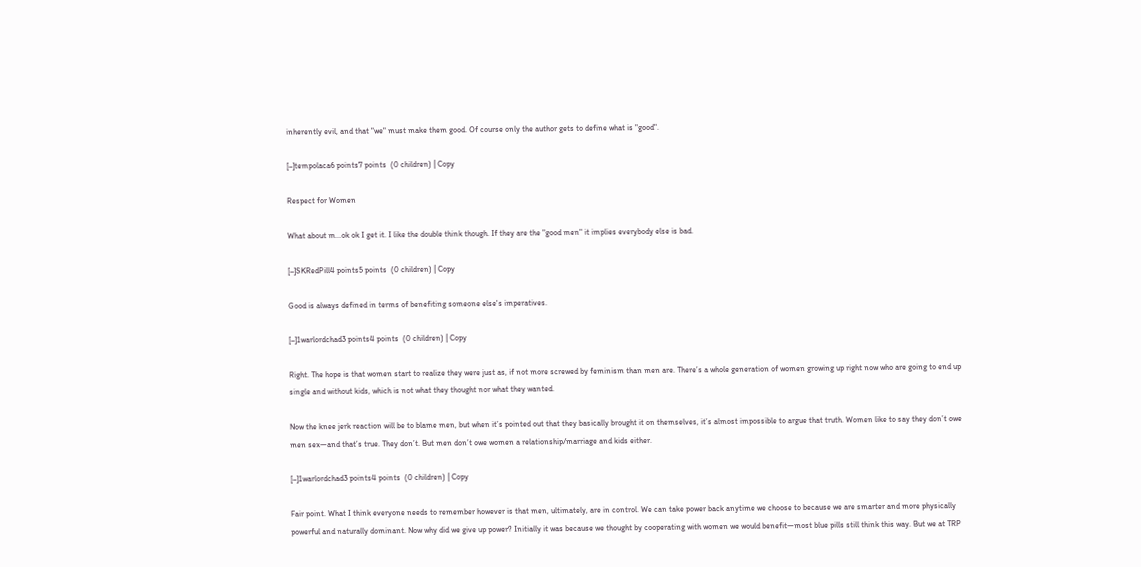inherently evil, and that "we" must make them good. Of course only the author gets to define what is "good".

[–]tempolaca6 points7 points  (0 children) | Copy

Respect for Women

What about m...ok ok I get it. I like the double think though. If they are the "good men" it implies everybody else is bad.

[–]SKRedPill4 points5 points  (0 children) | Copy

Good is always defined in terms of benefiting someone else's imperatives.

[–]1warlordchad3 points4 points  (0 children) | Copy

Right. The hope is that women start to realize they were just as, if not more screwed by feminism than men are. There’s a whole generation of women growing up right now who are going to end up single and without kids, which is not what they thought nor what they wanted.

Now the knee jerk reaction will be to blame men, but when it’s pointed out that they basically brought it on themselves, it’s almost impossible to argue that truth. Women like to say they don’t owe men sex—and that’s true. They don’t. But men don’t owe women a relationship/marriage and kids either.

[–]1warlordchad3 points4 points  (0 children) | Copy

Fair point. What I think everyone needs to remember however is that men, ultimately, are in control. We can take power back anytime we choose to because we are smarter and more physically powerful and naturally dominant. Now why did we give up power? Initially it was because we thought by cooperating with women we would benefit—most blue pills still think this way. But we at TRP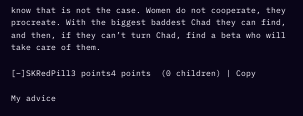know that is not the case. Women do not cooperate, they procreate. With the biggest baddest Chad they can find, and then, if they can’t turn Chad, find a beta who will take care of them.

[–]SKRedPill3 points4 points  (0 children) | Copy

My advice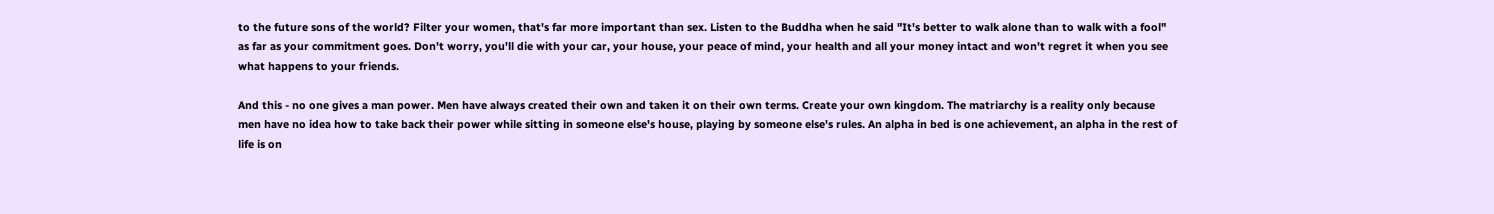to the future sons of the world? Filter your women, that's far more important than sex. Listen to the Buddha when he said "It's better to walk alone than to walk with a fool" as far as your commitment goes. Don't worry, you'll die with your car, your house, your peace of mind, your health and all your money intact and won't regret it when you see what happens to your friends.

And this - no one gives a man power. Men have always created their own and taken it on their own terms. Create your own kingdom. The matriarchy is a reality only because men have no idea how to take back their power while sitting in someone else's house, playing by someone else's rules. An alpha in bed is one achievement, an alpha in the rest of life is on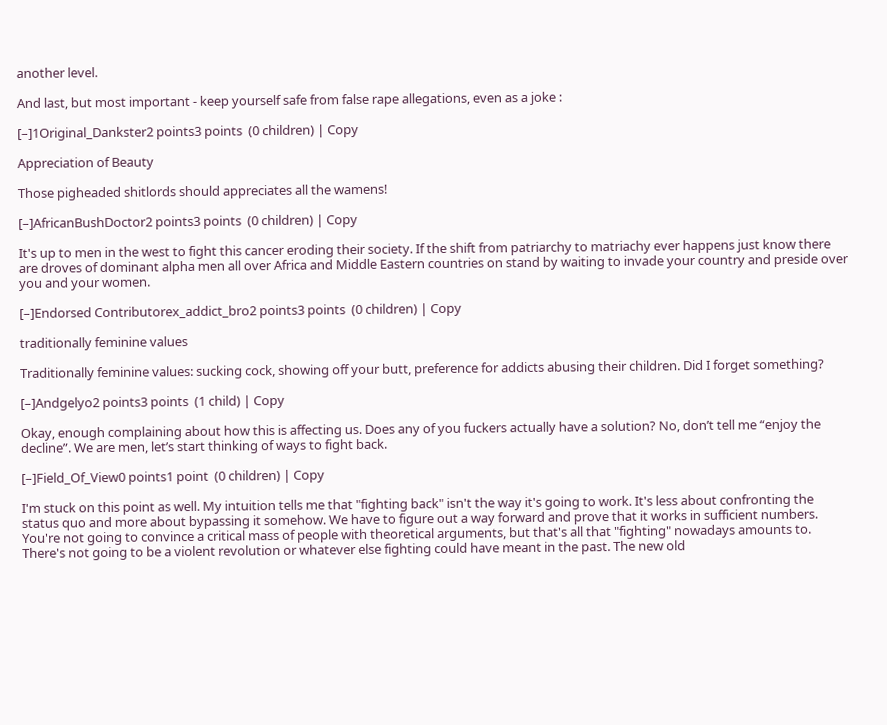another level.

And last, but most important - keep yourself safe from false rape allegations, even as a joke :

[–]1Original_Dankster2 points3 points  (0 children) | Copy

Appreciation of Beauty

Those pigheaded shitlords should appreciates all the wamens!

[–]AfricanBushDoctor2 points3 points  (0 children) | Copy

It's up to men in the west to fight this cancer eroding their society. If the shift from patriarchy to matriachy ever happens just know there are droves of dominant alpha men all over Africa and Middle Eastern countries on stand by waiting to invade your country and preside over you and your women.

[–]Endorsed Contributorex_addict_bro2 points3 points  (0 children) | Copy

traditionally feminine values

Traditionally feminine values: sucking cock, showing off your butt, preference for addicts abusing their children. Did I forget something?

[–]Andgelyo2 points3 points  (1 child) | Copy

Okay, enough complaining about how this is affecting us. Does any of you fuckers actually have a solution? No, don’t tell me “enjoy the decline”. We are men, let’s start thinking of ways to fight back.

[–]Field_Of_View0 points1 point  (0 children) | Copy

I'm stuck on this point as well. My intuition tells me that "fighting back" isn't the way it's going to work. It's less about confronting the status quo and more about bypassing it somehow. We have to figure out a way forward and prove that it works in sufficient numbers. You're not going to convince a critical mass of people with theoretical arguments, but that's all that "fighting" nowadays amounts to. There's not going to be a violent revolution or whatever else fighting could have meant in the past. The new old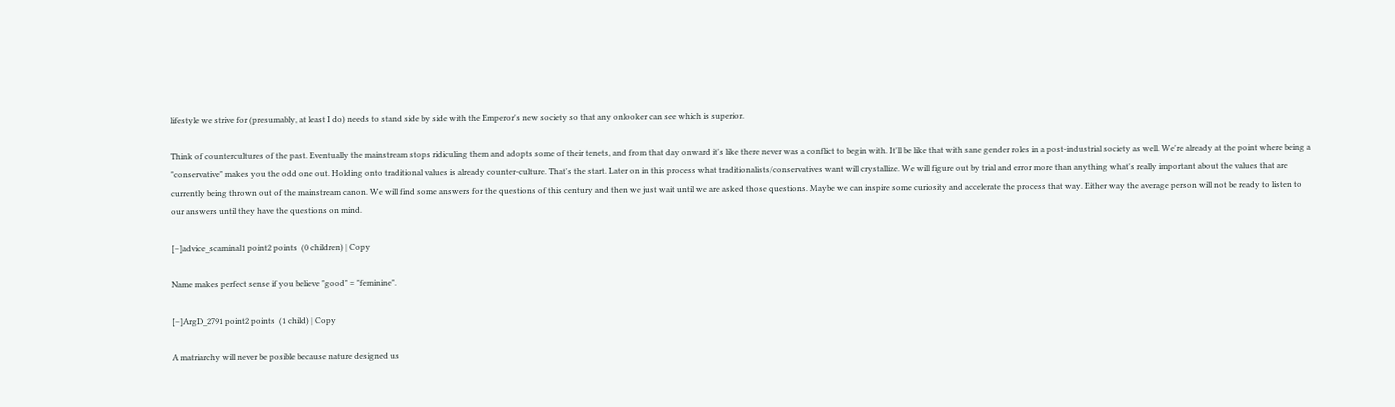lifestyle we strive for (presumably, at least I do) needs to stand side by side with the Emperor's new society so that any onlooker can see which is superior.

Think of countercultures of the past. Eventually the mainstream stops ridiculing them and adopts some of their tenets, and from that day onward it's like there never was a conflict to begin with. It'll be like that with sane gender roles in a post-industrial society as well. We're already at the point where being a "conservative" makes you the odd one out. Holding onto traditional values is already counter-culture. That's the start. Later on in this process what traditionalists/conservatives want will crystallize. We will figure out by trial and error more than anything what's really important about the values that are currently being thrown out of the mainstream canon. We will find some answers for the questions of this century and then we just wait until we are asked those questions. Maybe we can inspire some curiosity and accelerate the process that way. Either way the average person will not be ready to listen to our answers until they have the questions on mind.

[–]advice_scaminal1 point2 points  (0 children) | Copy

Name makes perfect sense if you believe "good" = "feminine".

[–]ArgD_2791 point2 points  (1 child) | Copy

A matriarchy will never be posible because nature designed us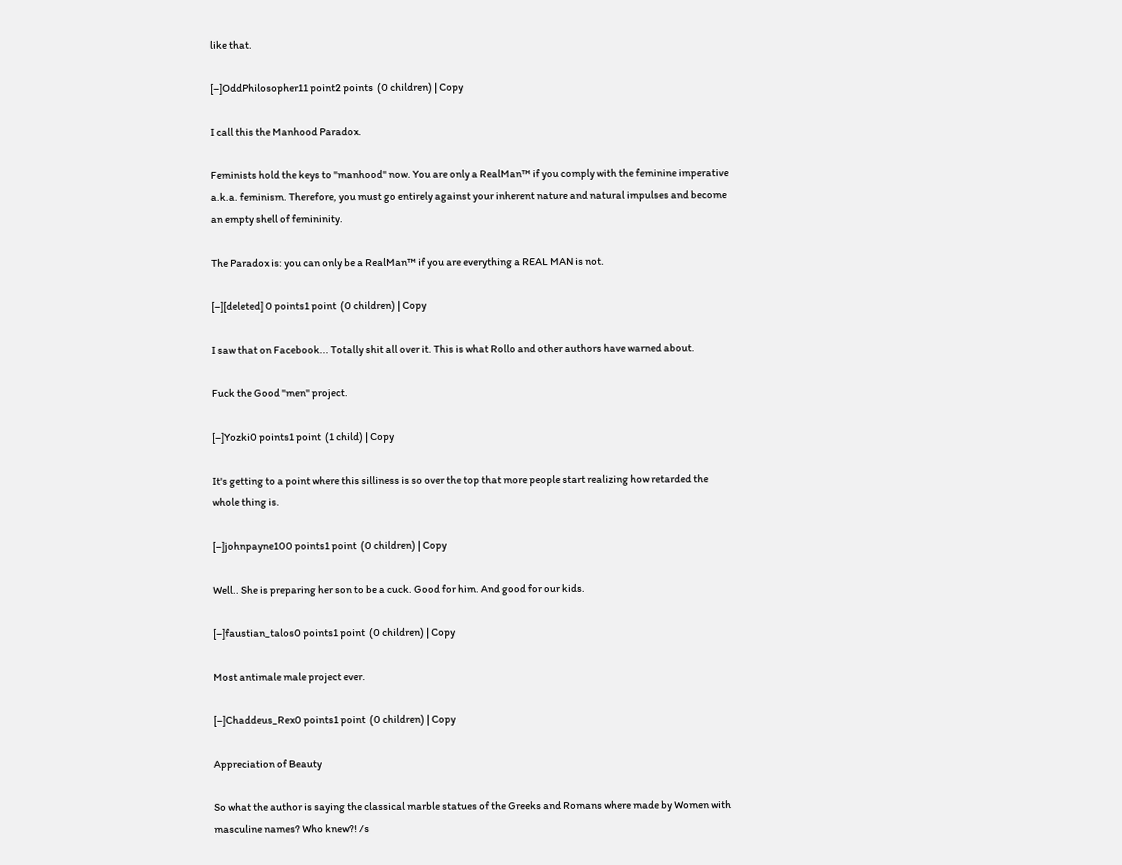like that.

[–]OddPhilosopher11 point2 points  (0 children) | Copy

I call this the Manhood Paradox.

Feminists hold the keys to "manhood" now. You are only a RealMan™ if you comply with the feminine imperative a.k.a. feminism. Therefore, you must go entirely against your inherent nature and natural impulses and become an empty shell of femininity.

The Paradox is: you can only be a RealMan™ if you are everything a REAL MAN is not.

[–][deleted] 0 points1 point  (0 children) | Copy

I saw that on Facebook... Totally shit all over it. This is what Rollo and other authors have warned about.

Fuck the Good "men" project.

[–]Yozki0 points1 point  (1 child) | Copy

It's getting to a point where this silliness is so over the top that more people start realizing how retarded the whole thing is.

[–]johnpayne100 points1 point  (0 children) | Copy

Well.. She is preparing her son to be a cuck. Good for him. And good for our kids.

[–]faustian_talos0 points1 point  (0 children) | Copy

Most antimale male project ever.

[–]Chaddeus_Rex0 points1 point  (0 children) | Copy

Appreciation of Beauty

So what the author is saying the classical marble statues of the Greeks and Romans where made by Women with masculine names? Who knew?! /s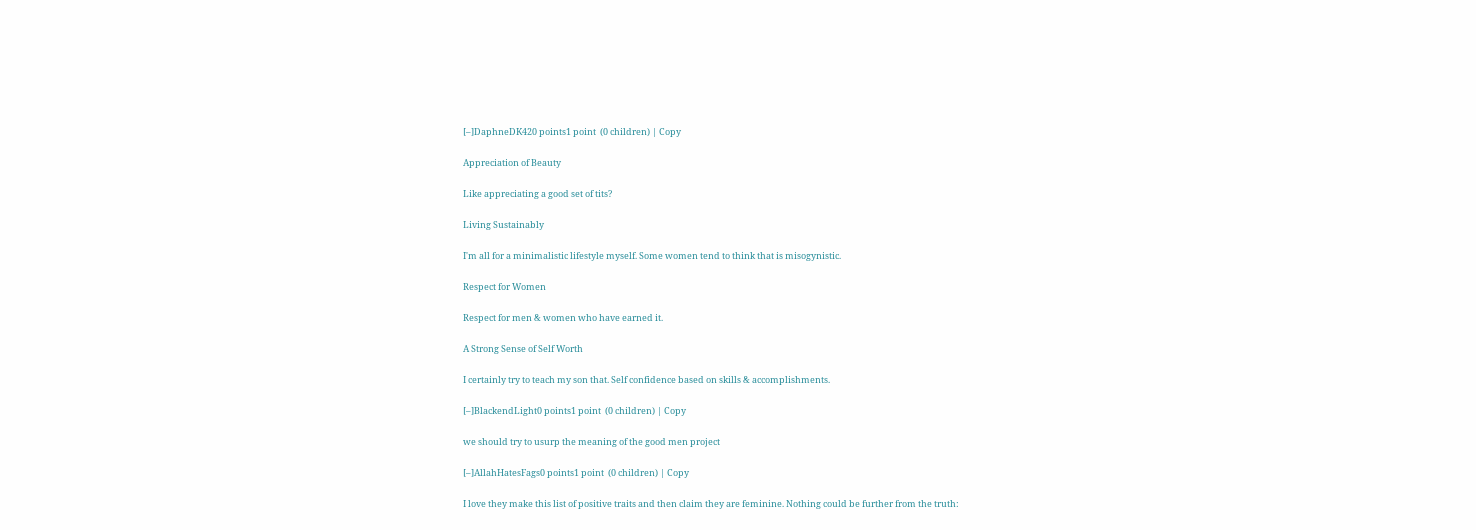[–]DaphneDK420 points1 point  (0 children) | Copy

Appreciation of Beauty

Like appreciating a good set of tits?

Living Sustainably

I'm all for a minimalistic lifestyle myself. Some women tend to think that is misogynistic.

Respect for Women

Respect for men & women who have earned it.

A Strong Sense of Self Worth

I certainly try to teach my son that. Self confidence based on skills & accomplishments.

[–]BlackendLight0 points1 point  (0 children) | Copy

we should try to usurp the meaning of the good men project

[–]AllahHatesFags0 points1 point  (0 children) | Copy

I love they make this list of positive traits and then claim they are feminine. Nothing could be further from the truth: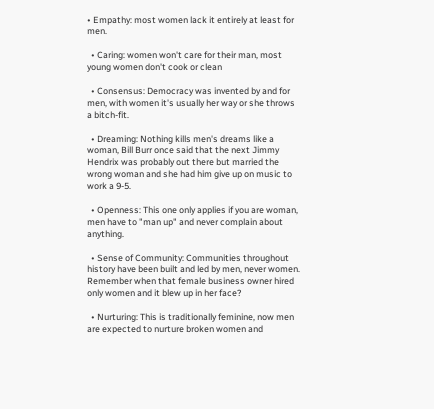• Empathy: most women lack it entirely at least for men.

  • Caring: women won't care for their man, most young women don't cook or clean

  • Consensus: Democracy was invented by and for men, with women it's usually her way or she throws a bitch-fit.

  • Dreaming: Nothing kills men's dreams like a woman, Bill Burr once said that the next Jimmy Hendrix was probably out there but married the wrong woman and she had him give up on music to work a 9-5.

  • Openness: This one only applies if you are woman, men have to "man up" and never complain about anything.

  • Sense of Community: Communities throughout history have been built and led by men, never women. Remember when that female business owner hired only women and it blew up in her face?

  • Nurturing: This is traditionally feminine, now men are expected to nurture broken women and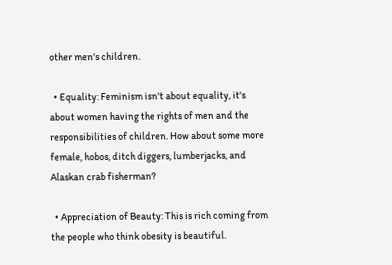other men's children.

  • Equality: Feminism isn't about equality, it's about women having the rights of men and the responsibilities of children. How about some more female, hobos, ditch diggers, lumberjacks, and Alaskan crab fisherman?

  • Appreciation of Beauty: This is rich coming from the people who think obesity is beautiful.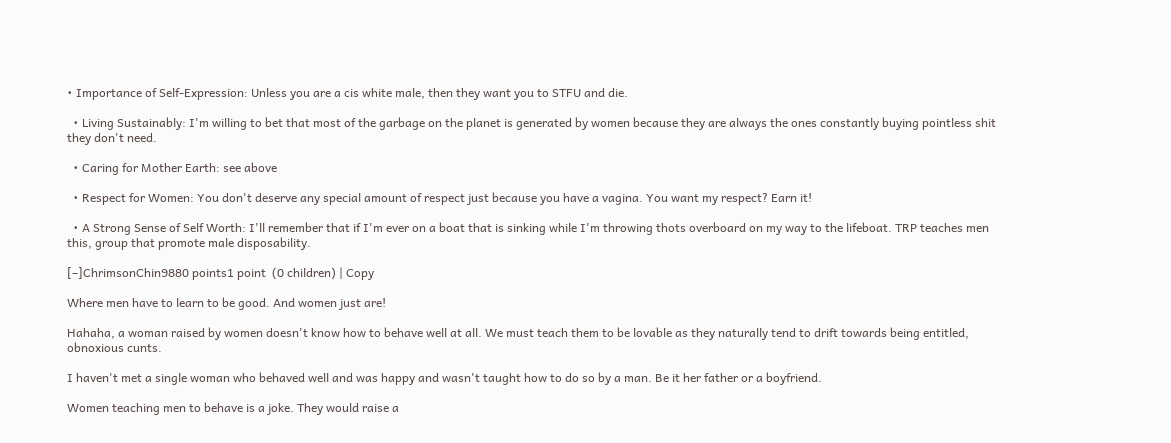• Importance of Self-Expression: Unless you are a cis white male, then they want you to STFU and die.

  • Living Sustainably: I'm willing to bet that most of the garbage on the planet is generated by women because they are always the ones constantly buying pointless shit they don't need.

  • Caring for Mother Earth: see above

  • Respect for Women: You don't deserve any special amount of respect just because you have a vagina. You want my respect? Earn it!

  • A Strong Sense of Self Worth: I'll remember that if I'm ever on a boat that is sinking while I'm throwing thots overboard on my way to the lifeboat. TRP teaches men this, group that promote male disposability.

[–]ChrimsonChin9880 points1 point  (0 children) | Copy

Where men have to learn to be good. And women just are!

Hahaha, a woman raised by women doesn't know how to behave well at all. We must teach them to be lovable as they naturally tend to drift towards being entitled, obnoxious cunts.

I haven't met a single woman who behaved well and was happy and wasn't taught how to do so by a man. Be it her father or a boyfriend.

Women teaching men to behave is a joke. They would raise a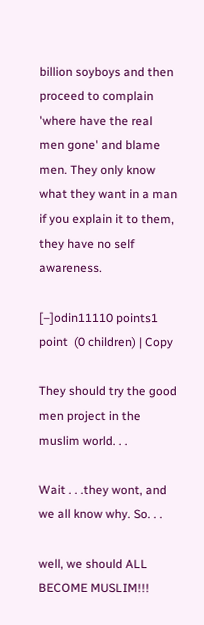billion soyboys and then proceed to complain 'where have the real men gone' and blame men. They only know what they want in a man if you explain it to them, they have no self awareness.

[–]odin11110 points1 point  (0 children) | Copy

They should try the good men project in the muslim world. . .

Wait . . .they wont, and we all know why. So. . .

well, we should ALL BECOME MUSLIM!!!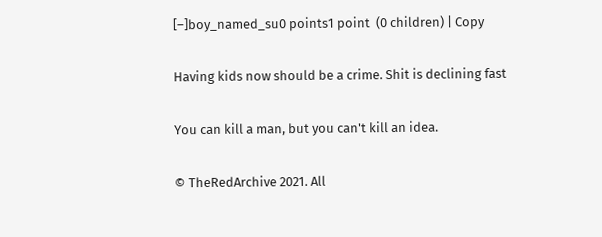[–]boy_named_su0 points1 point  (0 children) | Copy

Having kids now should be a crime. Shit is declining fast

You can kill a man, but you can't kill an idea.

© TheRedArchive 2021. All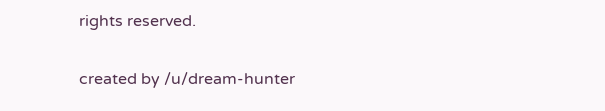rights reserved.

created by /u/dream-hunter